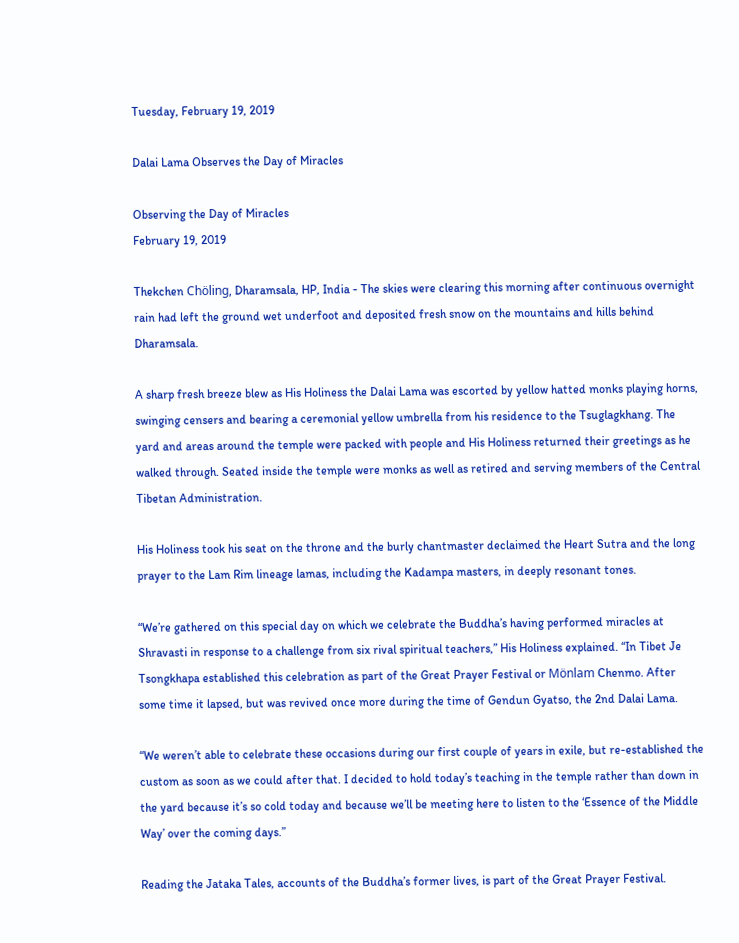Tuesday, February 19, 2019

Dalai Lama Observes the Day of Miracles

Observing the Day of Miracles
February 19, 2019

Thekchen Chöling, Dharamsala, HP, India - The skies were clearing this morning after continuous overnight rain had left the ground wet underfoot and deposited fresh snow on the mountains and hills behind Dharamsala.

A sharp fresh breeze blew as His Holiness the Dalai Lama was escorted by yellow hatted monks playing horns, swinging censers and bearing a ceremonial yellow umbrella from his residence to the Tsuglagkhang. The yard and areas around the temple were packed with people and His Holiness returned their greetings as he walked through. Seated inside the temple were monks as well as retired and serving members of the Central Tibetan Administration.

His Holiness took his seat on the throne and the burly chantmaster declaimed the Heart Sutra and the long prayer to the Lam Rim lineage lamas, including the Kadampa masters, in deeply resonant tones.

“We’re gathered on this special day on which we celebrate the Buddha’s having performed miracles at Shravasti in response to a challenge from six rival spiritual teachers,” His Holiness explained. “In Tibet Je Tsongkhapa established this celebration as part of the Great Prayer Festival or Mönlam Chenmo. After some time it lapsed, but was revived once more during the time of Gendun Gyatso, the 2nd Dalai Lama.

“We weren’t able to celebrate these occasions during our first couple of years in exile, but re-established the custom as soon as we could after that. I decided to hold today’s teaching in the temple rather than down in the yard because it’s so cold today and because we’ll be meeting here to listen to the ‘Essence of the Middle Way’ over the coming days.”

Reading the Jataka Tales, accounts of the Buddha’s former lives, is part of the Great Prayer Festival.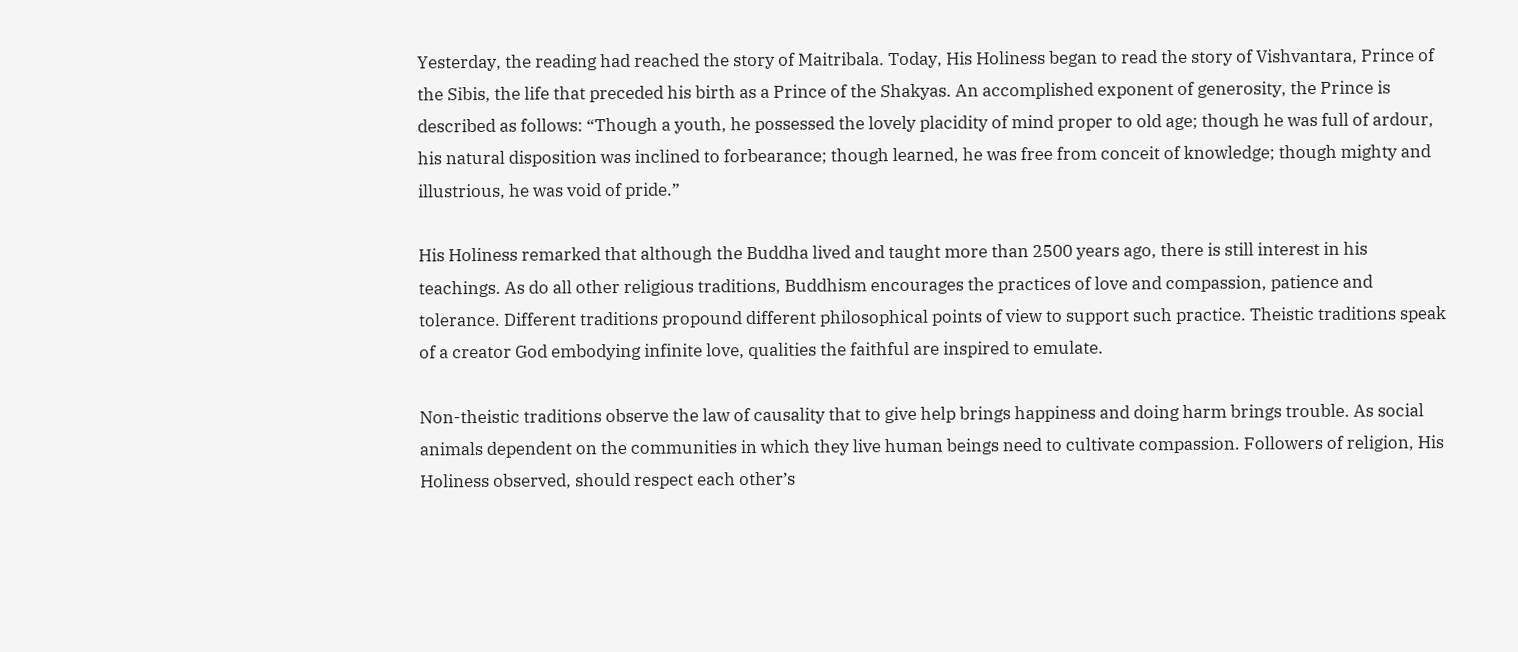Yesterday, the reading had reached the story of Maitribala. Today, His Holiness began to read the story of Vishvantara, Prince of the Sibis, the life that preceded his birth as a Prince of the Shakyas. An accomplished exponent of generosity, the Prince is described as follows: “Though a youth, he possessed the lovely placidity of mind proper to old age; though he was full of ardour, his natural disposition was inclined to forbearance; though learned, he was free from conceit of knowledge; though mighty and illustrious, he was void of pride.”

His Holiness remarked that although the Buddha lived and taught more than 2500 years ago, there is still interest in his teachings. As do all other religious traditions, Buddhism encourages the practices of love and compassion, patience and tolerance. Different traditions propound different philosophical points of view to support such practice. Theistic traditions speak of a creator God embodying infinite love, qualities the faithful are inspired to emulate.

Non-theistic traditions observe the law of causality that to give help brings happiness and doing harm brings trouble. As social animals dependent on the communities in which they live human beings need to cultivate compassion. Followers of religion, His Holiness observed, should respect each other’s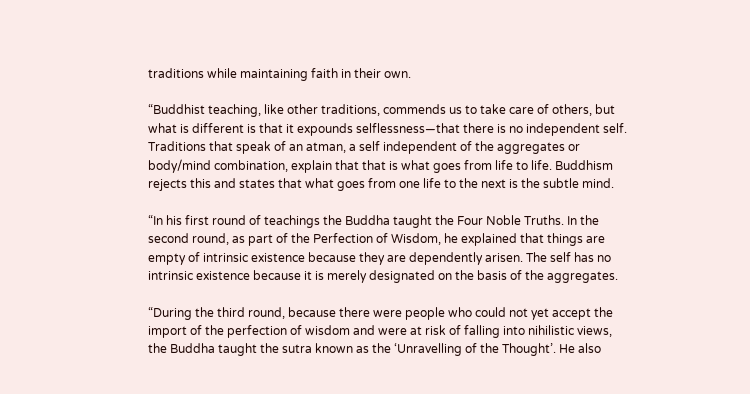traditions while maintaining faith in their own.

“Buddhist teaching, like other traditions, commends us to take care of others, but what is different is that it expounds selflessness—that there is no independent self. Traditions that speak of an atman, a self independent of the aggregates or body/mind combination, explain that that is what goes from life to life. Buddhism rejects this and states that what goes from one life to the next is the subtle mind.

“In his first round of teachings the Buddha taught the Four Noble Truths. In the second round, as part of the Perfection of Wisdom, he explained that things are empty of intrinsic existence because they are dependently arisen. The self has no intrinsic existence because it is merely designated on the basis of the aggregates.

“During the third round, because there were people who could not yet accept the import of the perfection of wisdom and were at risk of falling into nihilistic views, the Buddha taught the sutra known as the ‘Unravelling of the Thought’. He also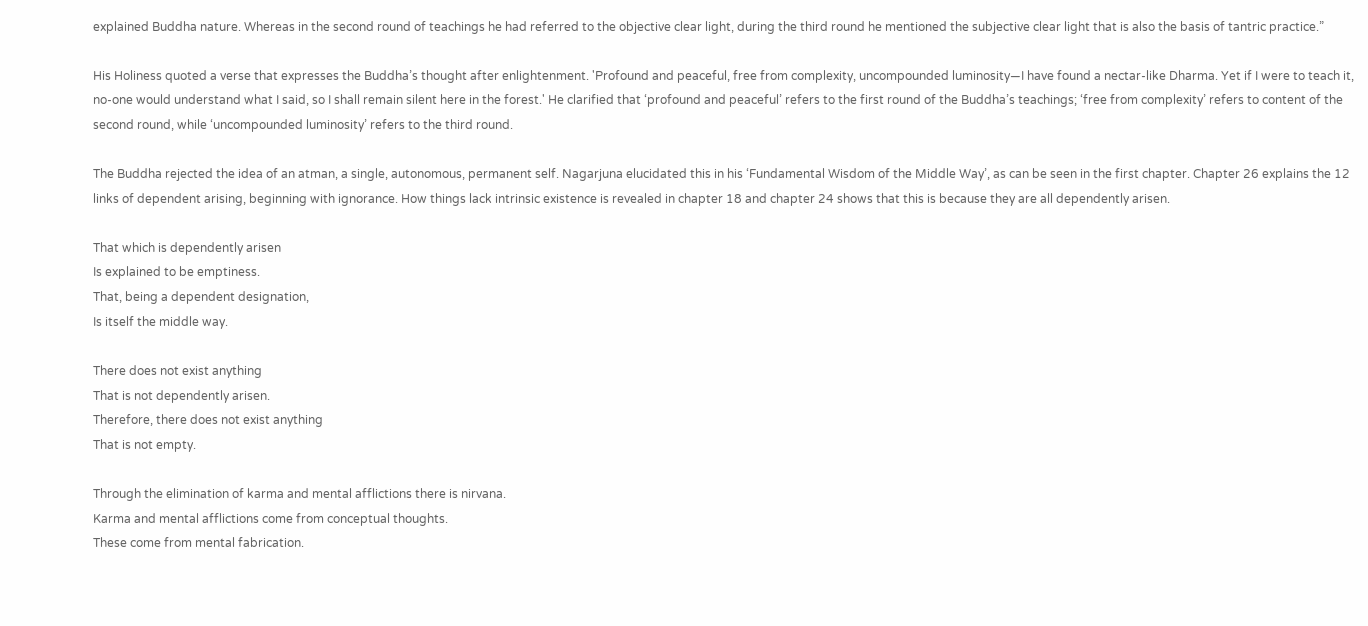explained Buddha nature. Whereas in the second round of teachings he had referred to the objective clear light, during the third round he mentioned the subjective clear light that is also the basis of tantric practice.”

His Holiness quoted a verse that expresses the Buddha’s thought after enlightenment. 'Profound and peaceful, free from complexity, uncompounded luminosity—I have found a nectar-like Dharma. Yet if I were to teach it, no-one would understand what I said, so I shall remain silent here in the forest.' He clarified that ‘profound and peaceful’ refers to the first round of the Buddha’s teachings; ‘free from complexity’ refers to content of the second round, while ‘uncompounded luminosity’ refers to the third round.

The Buddha rejected the idea of an atman, a single, autonomous, permanent self. Nagarjuna elucidated this in his ‘Fundamental Wisdom of the Middle Way’, as can be seen in the first chapter. Chapter 26 explains the 12 links of dependent arising, beginning with ignorance. How things lack intrinsic existence is revealed in chapter 18 and chapter 24 shows that this is because they are all dependently arisen.

That which is dependently arisen
Is explained to be emptiness.
That, being a dependent designation,
Is itself the middle way.

There does not exist anything
That is not dependently arisen.
Therefore, there does not exist anything
That is not empty.

Through the elimination of karma and mental afflictions there is nirvana.
Karma and mental afflictions come from conceptual thoughts.
These come from mental fabrication.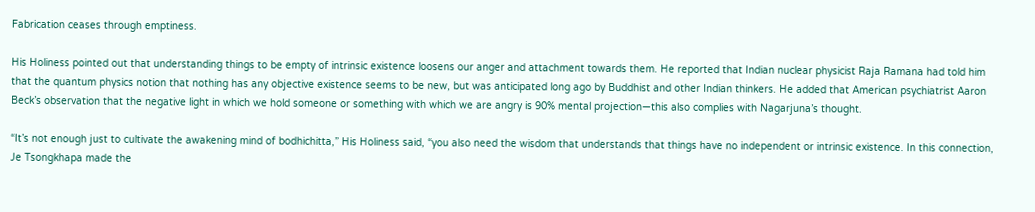Fabrication ceases through emptiness.

His Holiness pointed out that understanding things to be empty of intrinsic existence loosens our anger and attachment towards them. He reported that Indian nuclear physicist Raja Ramana had told him that the quantum physics notion that nothing has any objective existence seems to be new, but was anticipated long ago by Buddhist and other Indian thinkers. He added that American psychiatrist Aaron Beck’s observation that the negative light in which we hold someone or something with which we are angry is 90% mental projection—this also complies with Nagarjuna’s thought.

“It’s not enough just to cultivate the awakening mind of bodhichitta,” His Holiness said, “you also need the wisdom that understands that things have no independent or intrinsic existence. In this connection, Je Tsongkhapa made the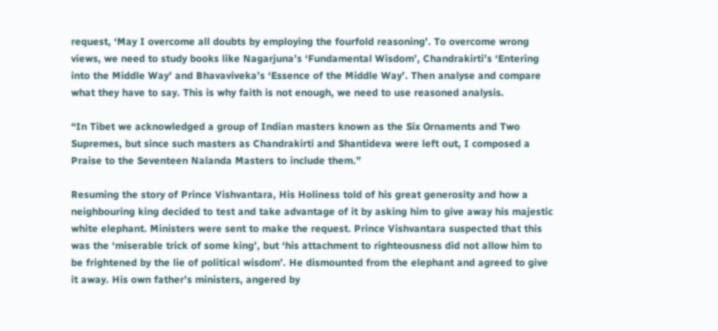request, ‘May I overcome all doubts by employing the fourfold reasoning’. To overcome wrong views, we need to study books like Nagarjuna’s ‘Fundamental Wisdom’, Chandrakirti’s ‘Entering into the Middle Way’ and Bhavaviveka’s ‘Essence of the Middle Way’. Then analyse and compare what they have to say. This is why faith is not enough, we need to use reasoned analysis.

“In Tibet we acknowledged a group of Indian masters known as the Six Ornaments and Two Supremes, but since such masters as Chandrakirti and Shantideva were left out, I composed a Praise to the Seventeen Nalanda Masters to include them.”

Resuming the story of Prince Vishvantara, His Holiness told of his great generosity and how a neighbouring king decided to test and take advantage of it by asking him to give away his majestic white elephant. Ministers were sent to make the request. Prince Vishvantara suspected that this was the ‘miserable trick of some king’, but ‘his attachment to righteousness did not allow him to be frightened by the lie of political wisdom’. He dismounted from the elephant and agreed to give it away. His own father’s ministers, angered by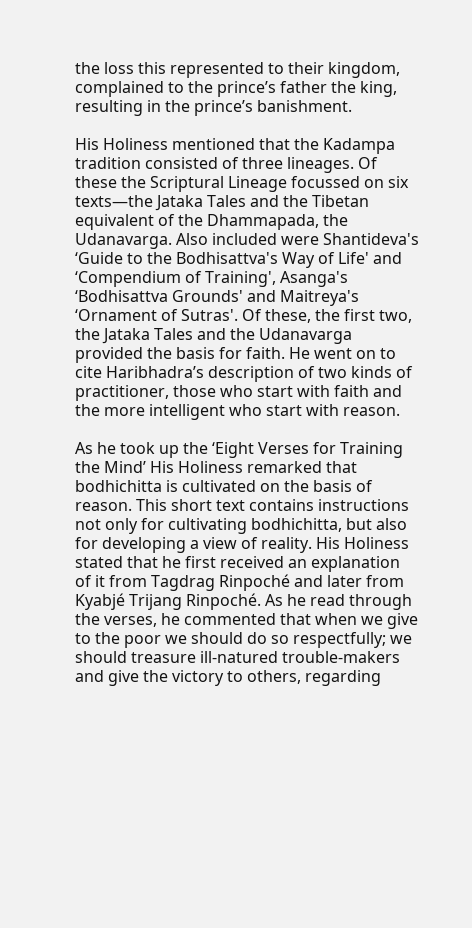the loss this represented to their kingdom, complained to the prince’s father the king, resulting in the prince’s banishment.

His Holiness mentioned that the Kadampa tradition consisted of three lineages. Of these the Scriptural Lineage focussed on six texts—the Jataka Tales and the Tibetan equivalent of the Dhammapada, the Udanavarga. Also included were Shantideva's ‘Guide to the Bodhisattva's Way of Life' and ‘Compendium of Training', Asanga's ‘Bodhisattva Grounds' and Maitreya's ‘Ornament of Sutras'. Of these, the first two, the Jataka Tales and the Udanavarga provided the basis for faith. He went on to cite Haribhadra’s description of two kinds of practitioner, those who start with faith and the more intelligent who start with reason.

As he took up the ‘Eight Verses for Training the Mind’ His Holiness remarked that bodhichitta is cultivated on the basis of reason. This short text contains instructions not only for cultivating bodhichitta, but also for developing a view of reality. His Holiness stated that he first received an explanation of it from Tagdrag Rinpoché and later from Kyabjé Trijang Rinpoché. As he read through the verses, he commented that when we give to the poor we should do so respectfully; we should treasure ill-natured trouble-makers and give the victory to others, regarding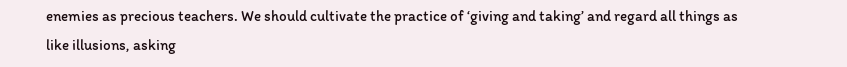enemies as precious teachers. We should cultivate the practice of ‘giving and taking’ and regard all things as like illusions, asking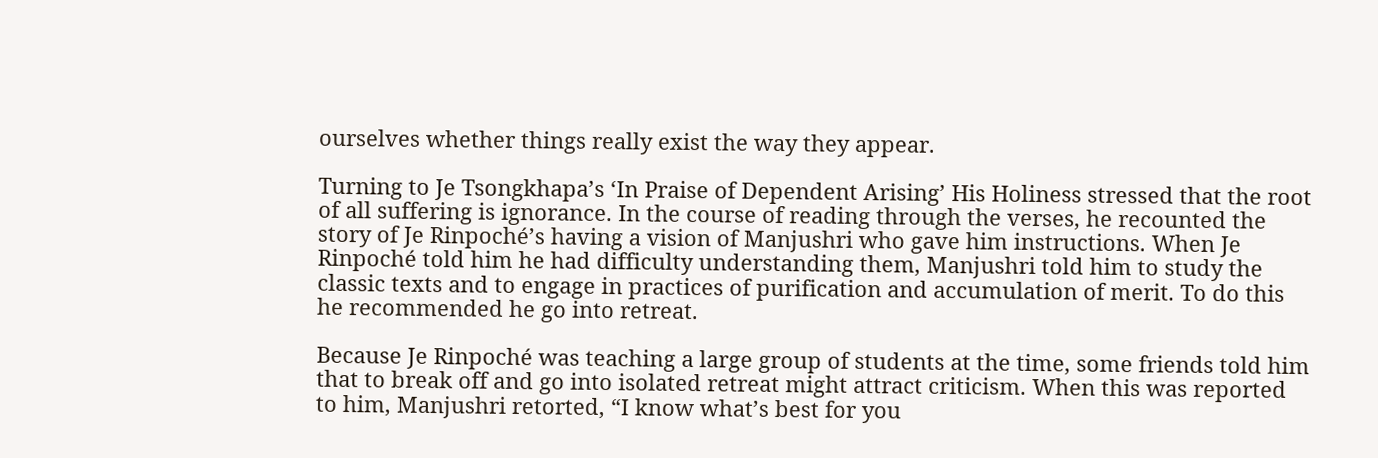ourselves whether things really exist the way they appear.

Turning to Je Tsongkhapa’s ‘In Praise of Dependent Arising’ His Holiness stressed that the root of all suffering is ignorance. In the course of reading through the verses, he recounted the story of Je Rinpoché’s having a vision of Manjushri who gave him instructions. When Je Rinpoché told him he had difficulty understanding them, Manjushri told him to study the classic texts and to engage in practices of purification and accumulation of merit. To do this he recommended he go into retreat.

Because Je Rinpoché was teaching a large group of students at the time, some friends told him that to break off and go into isolated retreat might attract criticism. When this was reported to him, Manjushri retorted, “I know what’s best for you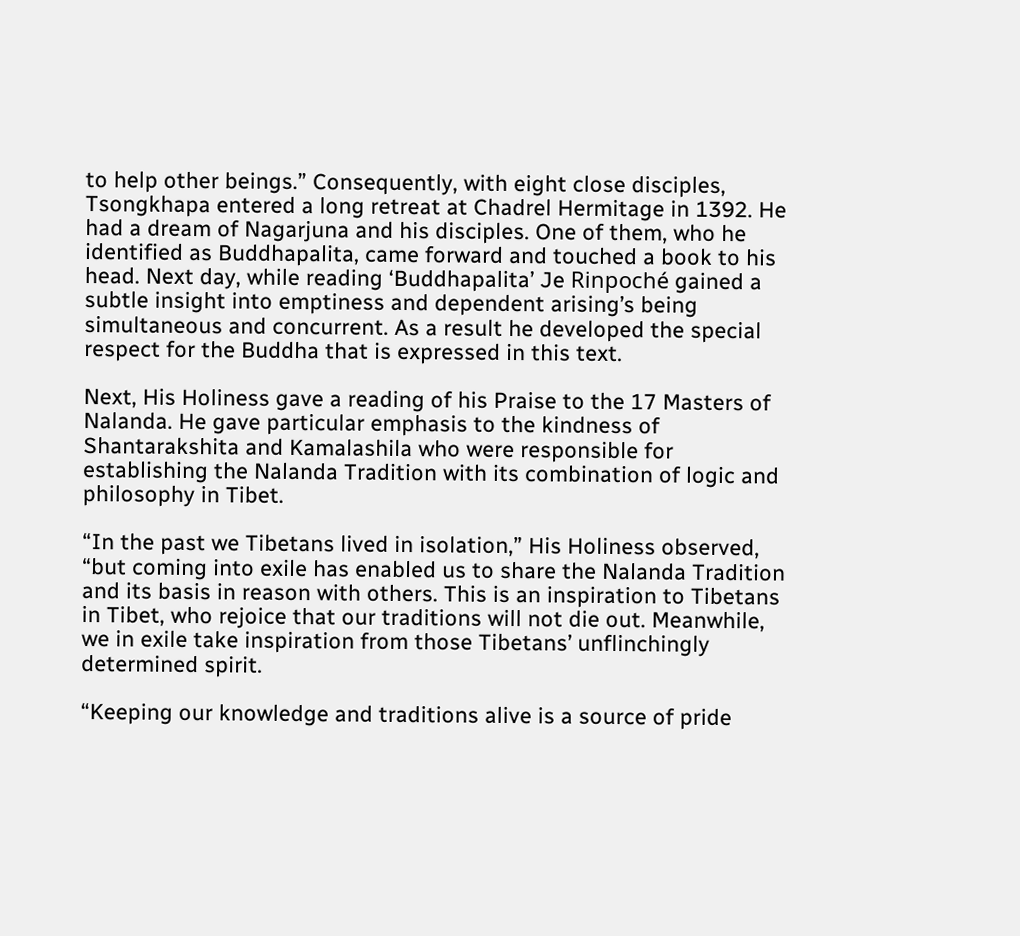to help other beings.” Consequently, with eight close disciples, Tsongkhapa entered a long retreat at Chadrel Hermitage in 1392. He had a dream of Nagarjuna and his disciples. One of them, who he identified as Buddhapalita, came forward and touched a book to his head. Next day, while reading ‘Buddhapalita’ Je Rinpoché gained a subtle insight into emptiness and dependent arising’s being simultaneous and concurrent. As a result he developed the special respect for the Buddha that is expressed in this text.

Next, His Holiness gave a reading of his Praise to the 17 Masters of Nalanda. He gave particular emphasis to the kindness of Shantarakshita and Kamalashila who were responsible for establishing the Nalanda Tradition with its combination of logic and philosophy in Tibet.

“In the past we Tibetans lived in isolation,” His Holiness observed, “but coming into exile has enabled us to share the Nalanda Tradition and its basis in reason with others. This is an inspiration to Tibetans in Tibet, who rejoice that our traditions will not die out. Meanwhile, we in exile take inspiration from those Tibetans’ unflinchingly determined spirit.

“Keeping our knowledge and traditions alive is a source of pride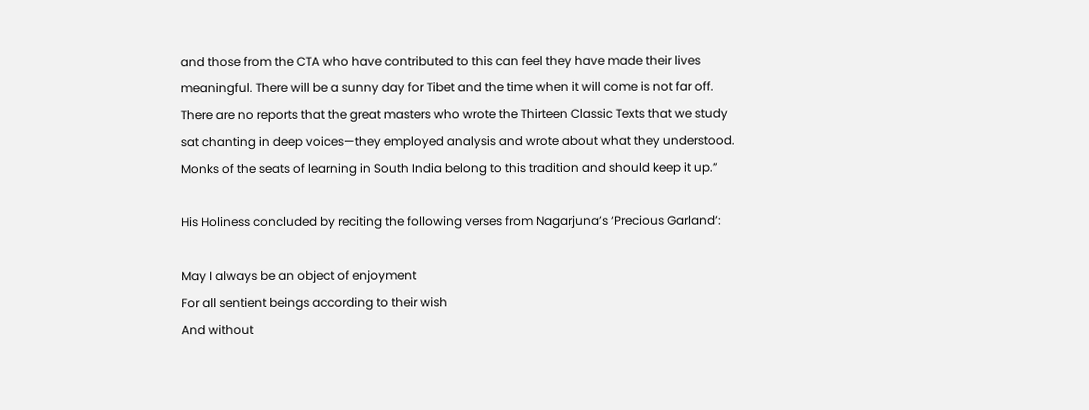and those from the CTA who have contributed to this can feel they have made their lives meaningful. There will be a sunny day for Tibet and the time when it will come is not far off. There are no reports that the great masters who wrote the Thirteen Classic Texts that we study sat chanting in deep voices—they employed analysis and wrote about what they understood. Monks of the seats of learning in South India belong to this tradition and should keep it up.”

His Holiness concluded by reciting the following verses from Nagarjuna’s ‘Precious Garland’:

May I always be an object of enjoyment
For all sentient beings according to their wish
And without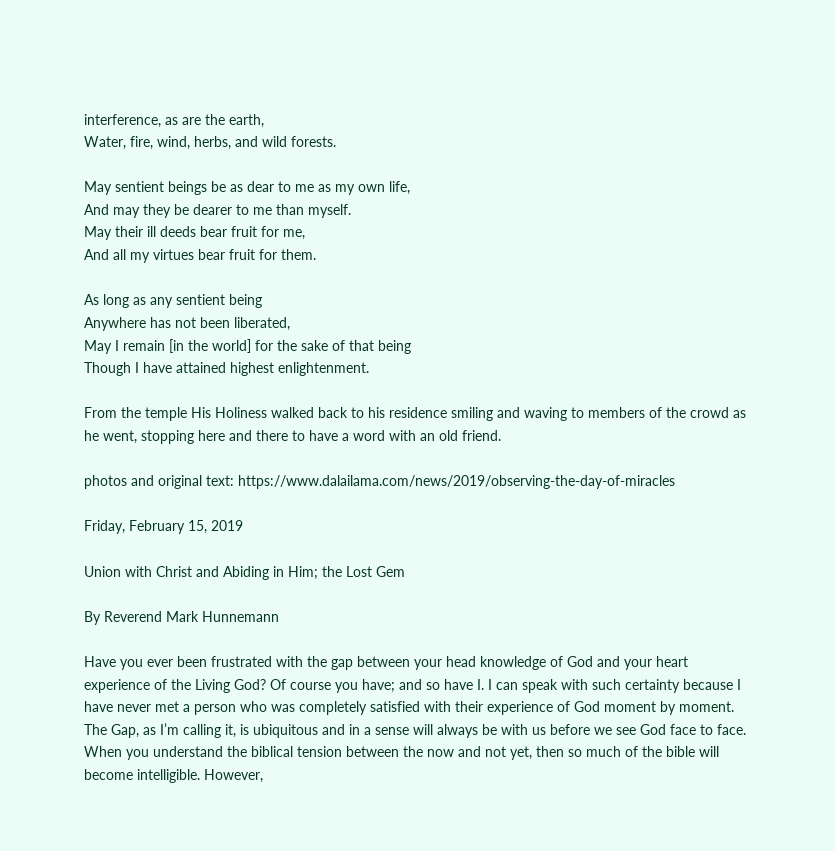interference, as are the earth,
Water, fire, wind, herbs, and wild forests.

May sentient beings be as dear to me as my own life,
And may they be dearer to me than myself.
May their ill deeds bear fruit for me,
And all my virtues bear fruit for them.

As long as any sentient being
Anywhere has not been liberated,
May I remain [in the world] for the sake of that being
Though I have attained highest enlightenment.

From the temple His Holiness walked back to his residence smiling and waving to members of the crowd as he went, stopping here and there to have a word with an old friend.

photos and original text: https://www.dalailama.com/news/2019/observing-the-day-of-miracles

Friday, February 15, 2019

Union with Christ and Abiding in Him; the Lost Gem

By Reverend Mark Hunnemann

Have you ever been frustrated with the gap between your head knowledge of God and your heart experience of the Living God? Of course you have; and so have I. I can speak with such certainty because I have never met a person who was completely satisfied with their experience of God moment by moment. The Gap, as I’m calling it, is ubiquitous and in a sense will always be with us before we see God face to face. When you understand the biblical tension between the now and not yet, then so much of the bible will become intelligible. However,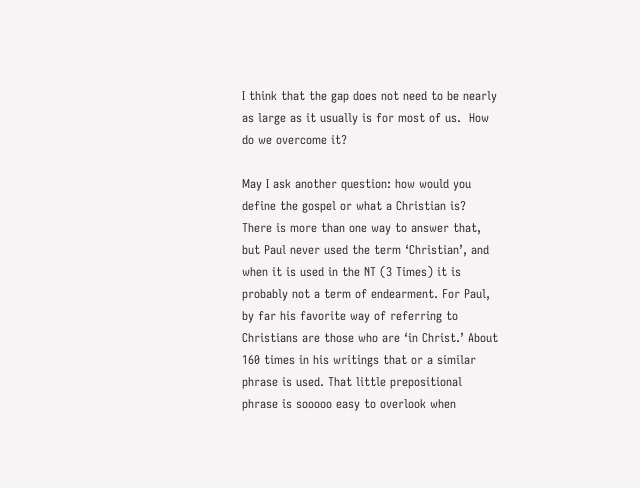I think that the gap does not need to be nearly as large as it usually is for most of us.  How do we overcome it?

May I ask another question: how would you define the gospel or what a Christian is? There is more than one way to answer that, but Paul never used the term ‘Christian’, and when it is used in the NT (3 Times) it is probably not a term of endearment. For Paul, by far his favorite way of referring to Christians are those who are ‘in Christ.’ About 160 times in his writings that or a similar phrase is used. That little prepositional phrase is sooooo easy to overlook when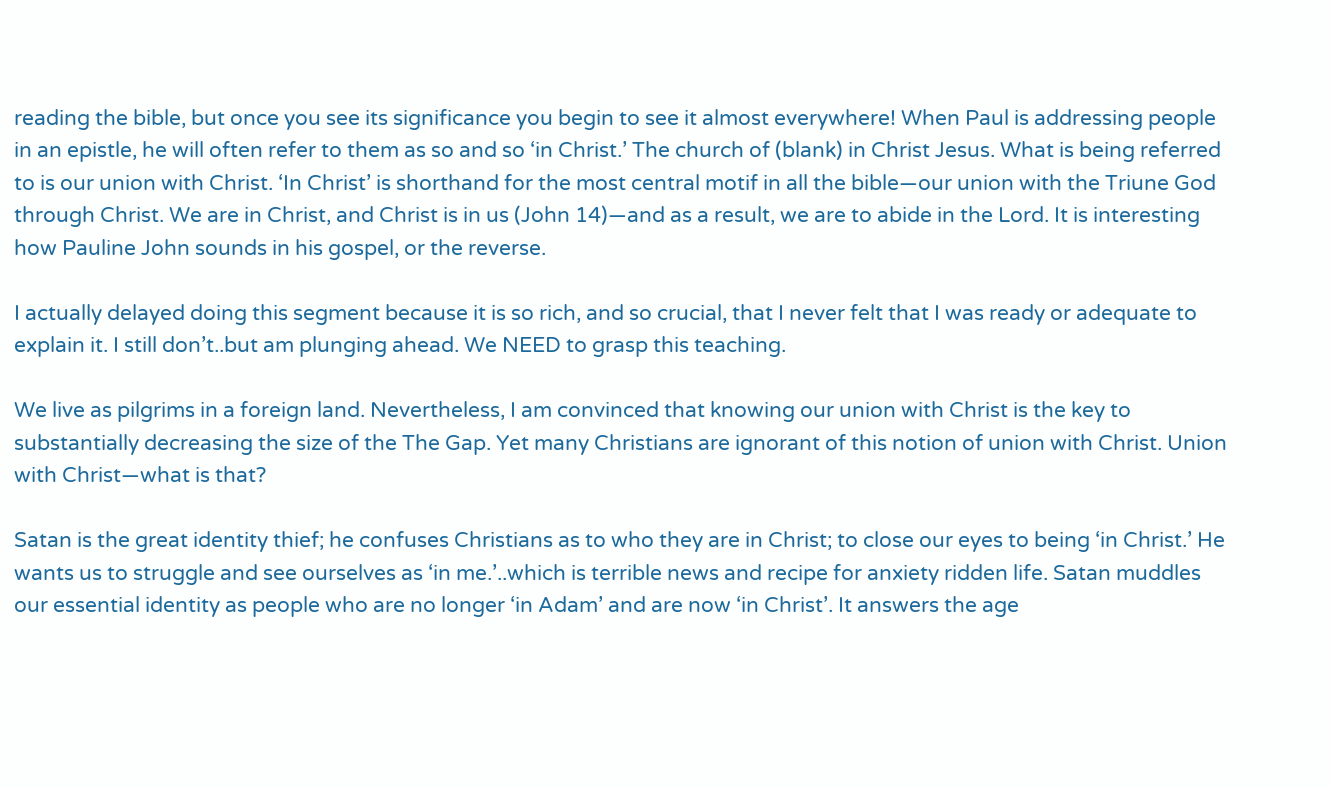reading the bible, but once you see its significance you begin to see it almost everywhere! When Paul is addressing people in an epistle, he will often refer to them as so and so ‘in Christ.’ The church of (blank) in Christ Jesus. What is being referred to is our union with Christ. ‘In Christ’ is shorthand for the most central motif in all the bible—our union with the Triune God through Christ. We are in Christ, and Christ is in us (John 14)—and as a result, we are to abide in the Lord. It is interesting how Pauline John sounds in his gospel, or the reverse.

I actually delayed doing this segment because it is so rich, and so crucial, that I never felt that I was ready or adequate to explain it. I still don’t..but am plunging ahead. We NEED to grasp this teaching.

We live as pilgrims in a foreign land. Nevertheless, I am convinced that knowing our union with Christ is the key to substantially decreasing the size of the The Gap. Yet many Christians are ignorant of this notion of union with Christ. Union with Christ—what is that?

Satan is the great identity thief; he confuses Christians as to who they are in Christ; to close our eyes to being ‘in Christ.’ He wants us to struggle and see ourselves as ‘in me.’..which is terrible news and recipe for anxiety ridden life. Satan muddles our essential identity as people who are no longer ‘in Adam’ and are now ‘in Christ’. It answers the age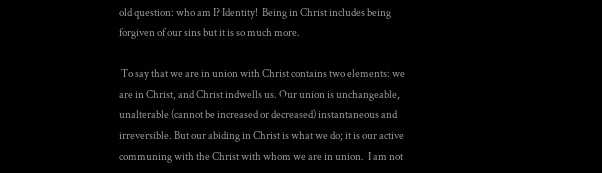old question: who am I? Identity!  Being in Christ includes being forgiven of our sins but it is so much more.

 To say that we are in union with Christ contains two elements: we are in Christ, and Christ indwells us. Our union is unchangeable, unalterable (cannot be increased or decreased) instantaneous and irreversible. But our abiding in Christ is what we do; it is our active communing with the Christ with whom we are in union.  I am not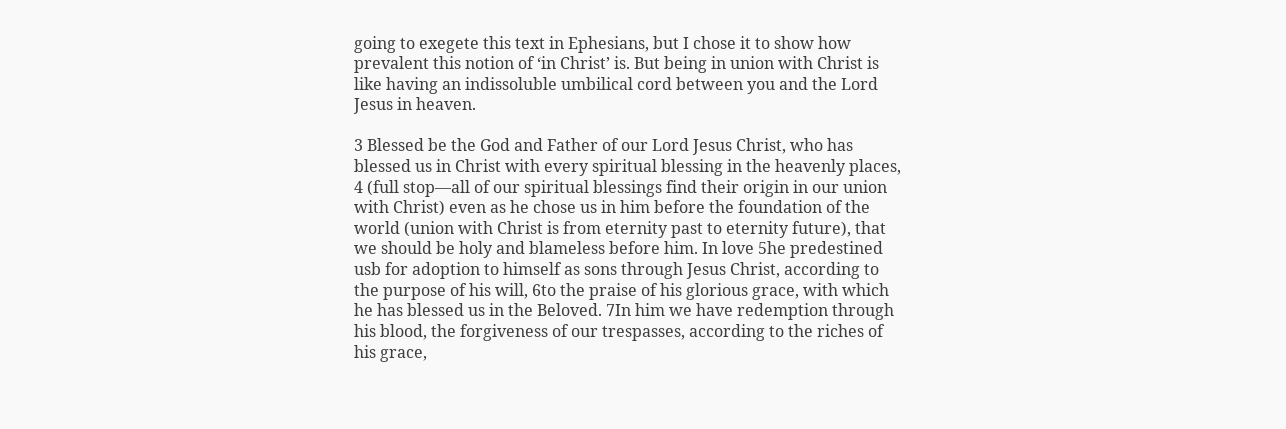going to exegete this text in Ephesians, but I chose it to show how prevalent this notion of ‘in Christ’ is. But being in union with Christ is like having an indissoluble umbilical cord between you and the Lord Jesus in heaven.

3 Blessed be the God and Father of our Lord Jesus Christ, who has blessed us in Christ with every spiritual blessing in the heavenly places, 4 (full stop—all of our spiritual blessings find their origin in our union with Christ) even as he chose us in him before the foundation of the world (union with Christ is from eternity past to eternity future), that we should be holy and blameless before him. In love 5he predestined usb for adoption to himself as sons through Jesus Christ, according to the purpose of his will, 6to the praise of his glorious grace, with which he has blessed us in the Beloved. 7In him we have redemption through his blood, the forgiveness of our trespasses, according to the riches of his grace,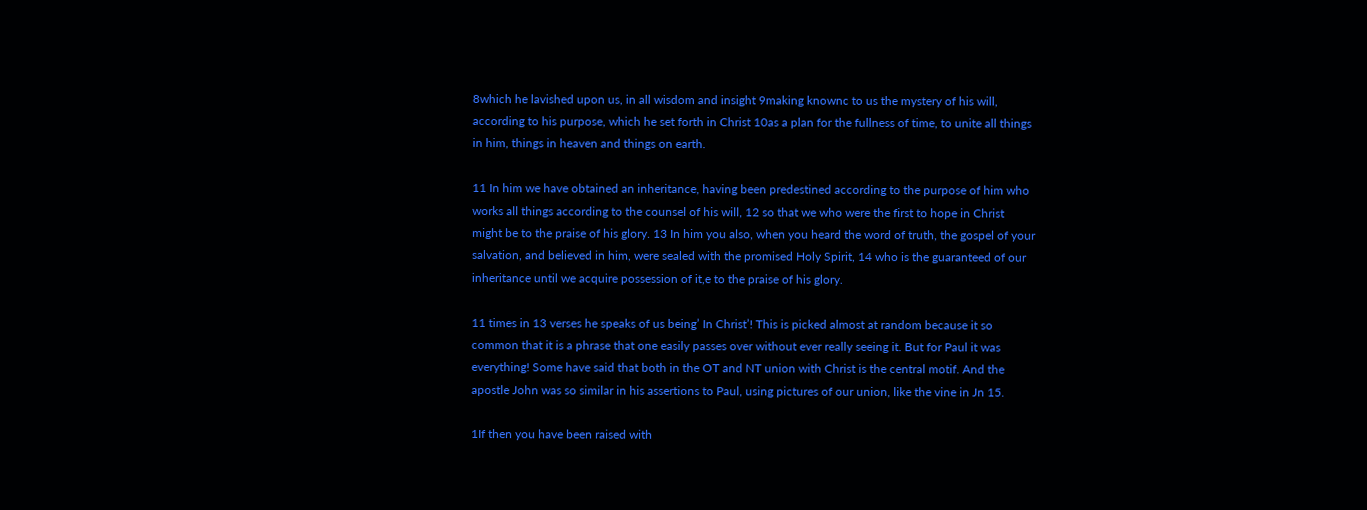8which he lavished upon us, in all wisdom and insight 9making knownc to us the mystery of his will, according to his purpose, which he set forth in Christ 10as a plan for the fullness of time, to unite all things in him, things in heaven and things on earth.

11 In him we have obtained an inheritance, having been predestined according to the purpose of him who works all things according to the counsel of his will, 12 so that we who were the first to hope in Christ might be to the praise of his glory. 13 In him you also, when you heard the word of truth, the gospel of your salvation, and believed in him, were sealed with the promised Holy Spirit, 14 who is the guaranteed of our inheritance until we acquire possession of it,e to the praise of his glory.

11 times in 13 verses he speaks of us being’ In Christ’! This is picked almost at random because it so common that it is a phrase that one easily passes over without ever really seeing it. But for Paul it was everything! Some have said that both in the OT and NT union with Christ is the central motif. And the apostle John was so similar in his assertions to Paul, using pictures of our union, like the vine in Jn 15.

1If then you have been raised with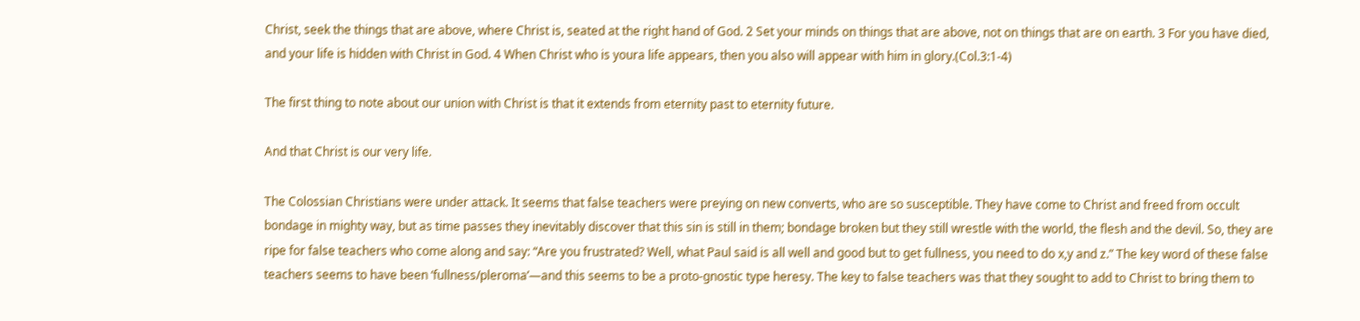Christ, seek the things that are above, where Christ is, seated at the right hand of God. 2 Set your minds on things that are above, not on things that are on earth. 3 For you have died, and your life is hidden with Christ in God. 4 When Christ who is youra life appears, then you also will appear with him in glory.(Col.3:1-4)

The first thing to note about our union with Christ is that it extends from eternity past to eternity future.

And that Christ is our very life.

The Colossian Christians were under attack. It seems that false teachers were preying on new converts, who are so susceptible. They have come to Christ and freed from occult bondage in mighty way, but as time passes they inevitably discover that this sin is still in them; bondage broken but they still wrestle with the world, the flesh and the devil. So, they are ripe for false teachers who come along and say: “Are you frustrated? Well, what Paul said is all well and good but to get fullness, you need to do x,y and z.” The key word of these false teachers seems to have been ‘fullness/pleroma’—and this seems to be a proto-gnostic type heresy. The key to false teachers was that they sought to add to Christ to bring them to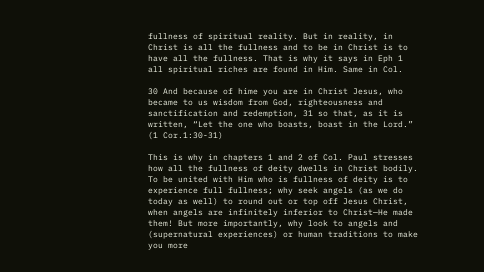fullness of spiritual reality. But in reality, in Christ is all the fullness and to be in Christ is to have all the fullness. That is why it says in Eph 1 all spiritual riches are found in Him. Same in Col.

30 And because of hime you are in Christ Jesus, who became to us wisdom from God, righteousness and sanctification and redemption, 31 so that, as it is written, “Let the one who boasts, boast in the Lord.” (1 Cor.1:30-31)

This is why in chapters 1 and 2 of Col. Paul stresses how all the fullness of deity dwells in Christ bodily. To be united with Him who is fullness of deity is to experience full fullness; why seek angels (as we do today as well) to round out or top off Jesus Christ, when angels are infinitely inferior to Christ—He made them! But more importantly, why look to angels and (supernatural experiences) or human traditions to make you more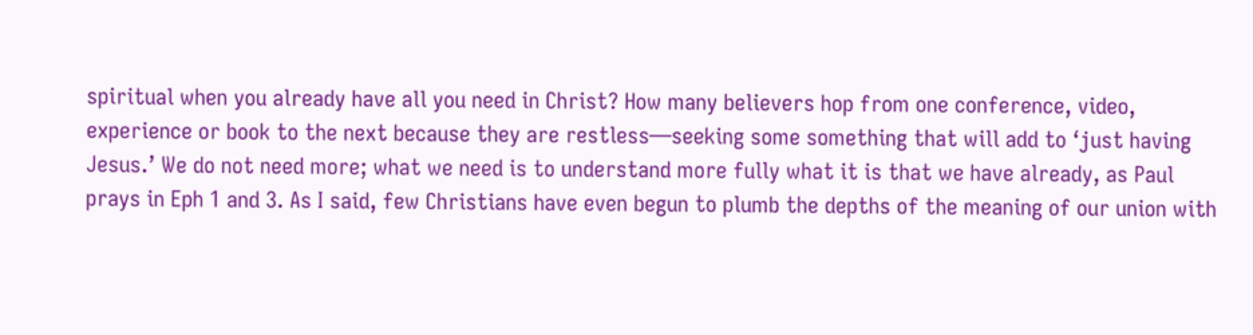spiritual when you already have all you need in Christ? How many believers hop from one conference, video, experience or book to the next because they are restless—seeking some something that will add to ‘just having Jesus.’ We do not need more; what we need is to understand more fully what it is that we have already, as Paul prays in Eph 1 and 3. As I said, few Christians have even begun to plumb the depths of the meaning of our union with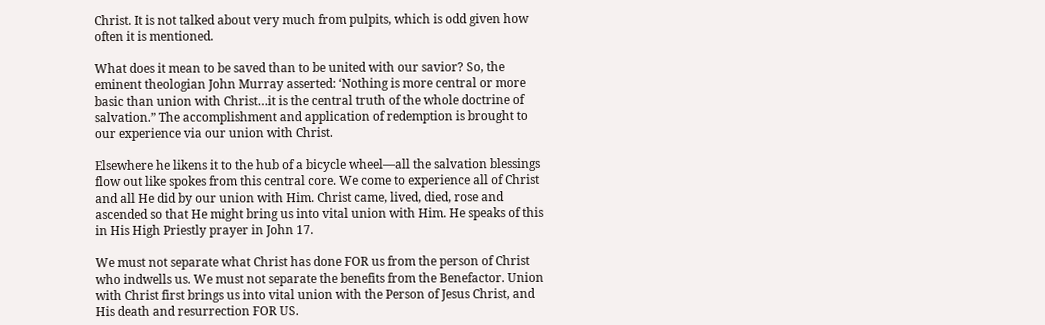Christ. It is not talked about very much from pulpits, which is odd given how often it is mentioned.

What does it mean to be saved than to be united with our savior? So, the eminent theologian John Murray asserted: ‘Nothing is more central or more basic than union with Christ…it is the central truth of the whole doctrine of salvation.” The accomplishment and application of redemption is brought to our experience via our union with Christ.

Elsewhere he likens it to the hub of a bicycle wheel—all the salvation blessings flow out like spokes from this central core. We come to experience all of Christ and all He did by our union with Him. Christ came, lived, died, rose and ascended so that He might bring us into vital union with Him. He speaks of this in His High Priestly prayer in John 17.

We must not separate what Christ has done FOR us from the person of Christ who indwells us. We must not separate the benefits from the Benefactor. Union with Christ first brings us into vital union with the Person of Jesus Christ, and His death and resurrection FOR US.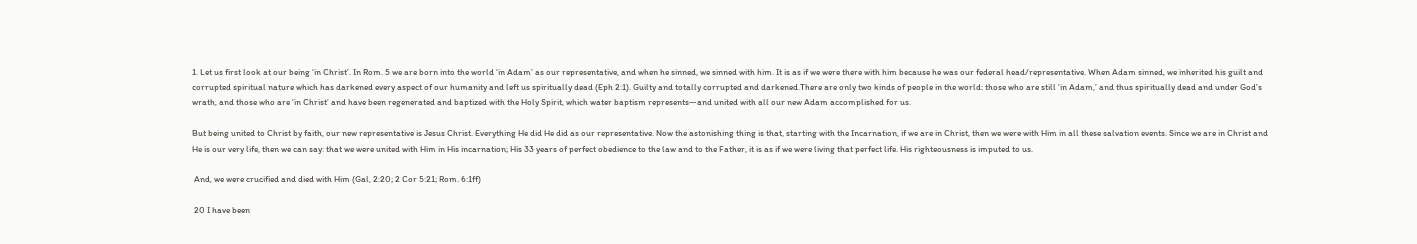1. Let us first look at our being ‘in Christ’. In Rom. 5 we are born into the world ‘in Adam’ as our representative, and when he sinned, we sinned with him. It is as if we were there with him because he was our federal head/representative. When Adam sinned, we inherited his guilt and corrupted spiritual nature which has darkened every aspect of our humanity and left us spiritually dead (Eph 2:1). Guilty and totally corrupted and darkened.There are only two kinds of people in the world: those who are still ‘in Adam,’ and thus spiritually dead and under God's wrath, and those who are ‘in Christ’ and have been regenerated and baptized with the Holy Spirit, which water baptism represents—and united with all our new Adam accomplished for us.

But being united to Christ by faith, our new representative is Jesus Christ. Everything He did He did as our representative. Now the astonishing thing is that, starting with the Incarnation, if we are in Christ, then we were with Him in all these salvation events. Since we are in Christ and He is our very life, then we can say: that we were united with Him in His incarnation; His 33 years of perfect obedience to the law and to the Father, it is as if we were living that perfect life. His righteousness is imputed to us.

 And, we were crucified and died with Him (Gal, 2:20; 2 Cor 5:21; Rom. 6:1ff)

 20 I have been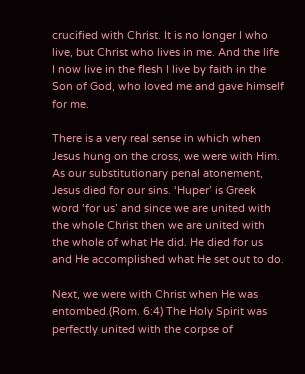crucified with Christ. It is no longer I who live, but Christ who lives in me. And the life I now live in the flesh I live by faith in the Son of God, who loved me and gave himself for me.

There is a very real sense in which when Jesus hung on the cross, we were with Him. As our substitutionary penal atonement, Jesus died for our sins. ‘Huper’ is Greek word ‘for us’ and since we are united with the whole Christ then we are united with the whole of what He did. He died for us and He accomplished what He set out to do.

Next, we were with Christ when He was entombed.(Rom. 6:4) The Holy Spirit was perfectly united with the corpse of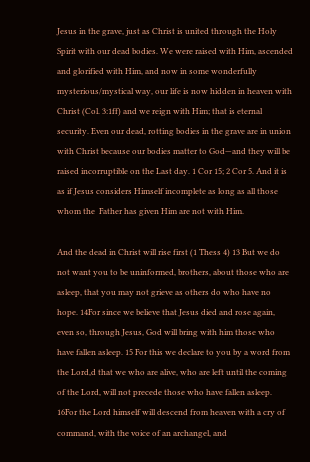Jesus in the grave, just as Christ is united through the Holy Spirit with our dead bodies. We were raised with Him, ascended and glorified with Him, and now in some wonderfully mysterious/mystical way, our life is now hidden in heaven with Christ (Col. 3:1ff) and we reign with Him; that is eternal security. Even our dead, rotting bodies in the grave are in union with Christ because our bodies matter to God—and they will be raised incorruptible on the Last day. 1 Cor 15; 2 Cor 5. And it is as if Jesus considers Himself incomplete as long as all those whom the  Father has given Him are not with Him.

And the dead in Christ will rise first (1 Thess 4) 13 But we do not want you to be uninformed, brothers, about those who are asleep, that you may not grieve as others do who have no hope. 14For since we believe that Jesus died and rose again, even so, through Jesus, God will bring with him those who have fallen asleep. 15 For this we declare to you by a word from the Lord,d that we who are alive, who are left until the coming of the Lord, will not precede those who have fallen asleep. 16For the Lord himself will descend from heaven with a cry of command, with the voice of an archangel, and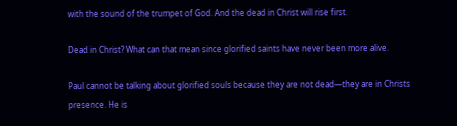with the sound of the trumpet of God. And the dead in Christ will rise first.

Dead in Christ? What can that mean since glorified saints have never been more alive.

Paul cannot be talking about glorified souls because they are not dead—they are in Christs presence. He is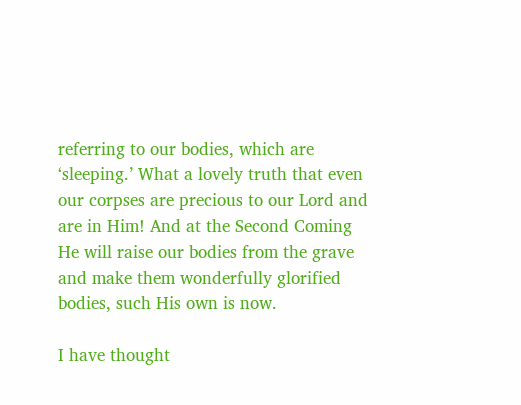referring to our bodies, which are ‘sleeping.’ What a lovely truth that even our corpses are precious to our Lord and are in Him! And at the Second Coming He will raise our bodies from the grave and make them wonderfully glorified bodies, such His own is now.

I have thought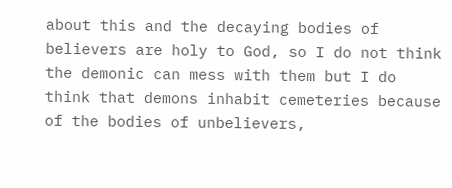about this and the decaying bodies of believers are holy to God, so I do not think the demonic can mess with them but I do think that demons inhabit cemeteries because of the bodies of unbelievers,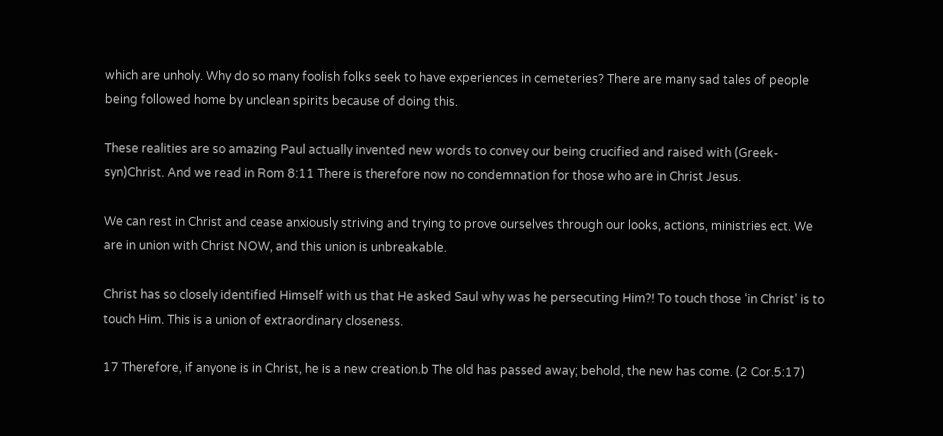which are unholy. Why do so many foolish folks seek to have experiences in cemeteries? There are many sad tales of people being followed home by unclean spirits because of doing this.

These realities are so amazing Paul actually invented new words to convey our being crucified and raised with (Greek-syn)Christ. And we read in Rom 8:11 There is therefore now no condemnation for those who are in Christ Jesus.

We can rest in Christ and cease anxiously striving and trying to prove ourselves through our looks, actions, ministries ect. We are in union with Christ NOW, and this union is unbreakable.

Christ has so closely identified Himself with us that He asked Saul why was he persecuting Him?! To touch those ‘in Christ’ is to touch Him. This is a union of extraordinary closeness.

17 Therefore, if anyone is in Christ, he is a new creation.b The old has passed away; behold, the new has come. (2 Cor.5:17)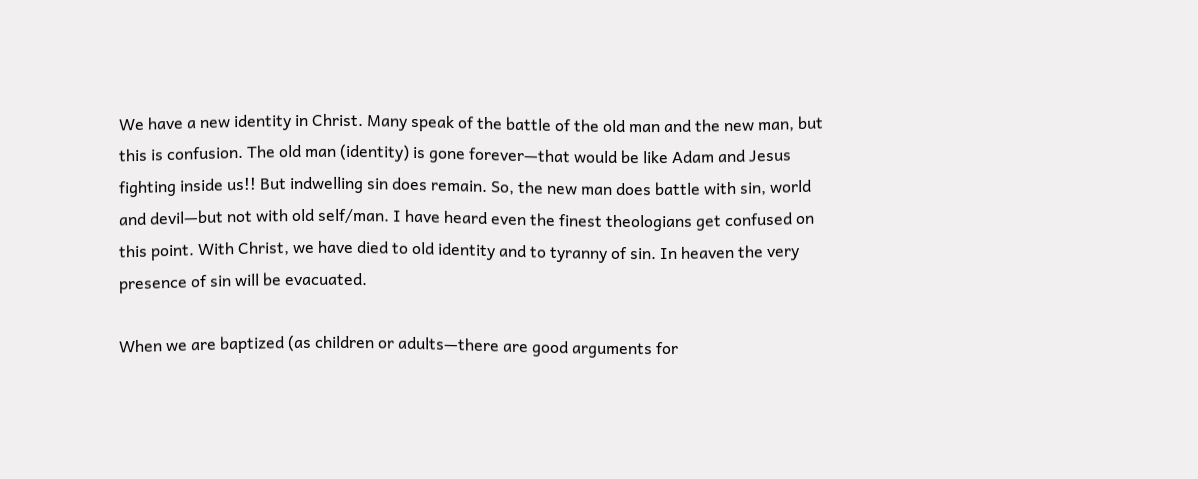We have a new identity in Christ. Many speak of the battle of the old man and the new man, but this is confusion. The old man (identity) is gone forever—that would be like Adam and Jesus  fighting inside us!! But indwelling sin does remain. So, the new man does battle with sin, world and devil—but not with old self/man. I have heard even the finest theologians get confused on this point. With Christ, we have died to old identity and to tyranny of sin. In heaven the very presence of sin will be evacuated.

When we are baptized (as children or adults—there are good arguments for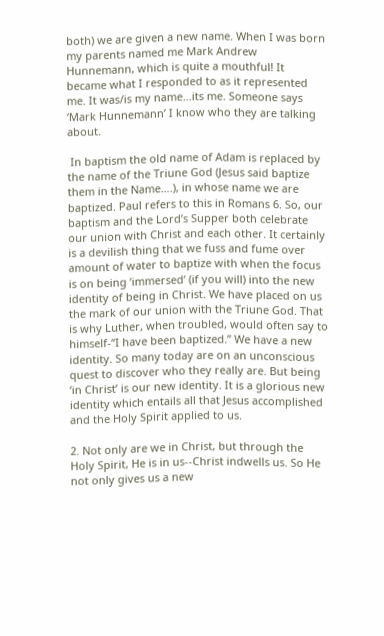both) we are given a new name. When I was born my parents named me Mark Andrew Hunnemann, which is quite a mouthful! It became what I responded to as it represented me. It was/is my name…its me. Someone says ‘Mark Hunnemann’ I know who they are talking about.

 In baptism the old name of Adam is replaced by the name of the Triune God (Jesus said baptize them in the Name….), in whose name we are baptized. Paul refers to this in Romans 6. So, our baptism and the Lord’s Supper both celebrate our union with Christ and each other. It certainly is a devilish thing that we fuss and fume over amount of water to baptize with when the focus is on being ‘immersed’ (if you will) into the new identity of being in Christ. We have placed on us the mark of our union with the Triune God. That is why Luther, when troubled, would often say to himself-“I have been baptized.” We have a new identity. So many today are on an unconscious quest to discover who they really are. But being ‘in Christ’ is our new identity. It is a glorious new identity which entails all that Jesus accomplished and the Holy Spirit applied to us.

2. Not only are we in Christ, but through the Holy Spirit, He is in us--Christ indwells us. So He not only gives us a new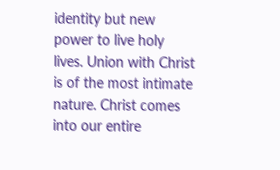identity but new power to live holy lives. Union with Christ is of the most intimate nature. Christ comes into our entire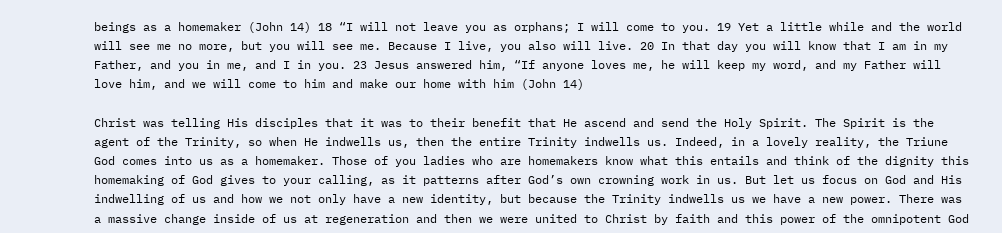beings as a homemaker (John 14) 18 “I will not leave you as orphans; I will come to you. 19 Yet a little while and the world will see me no more, but you will see me. Because I live, you also will live. 20 In that day you will know that I am in my Father, and you in me, and I in you. 23 Jesus answered him, “If anyone loves me, he will keep my word, and my Father will love him, and we will come to him and make our home with him (John 14)

Christ was telling His disciples that it was to their benefit that He ascend and send the Holy Spirit. The Spirit is the agent of the Trinity, so when He indwells us, then the entire Trinity indwells us. Indeed, in a lovely reality, the Triune God comes into us as a homemaker. Those of you ladies who are homemakers know what this entails and think of the dignity this homemaking of God gives to your calling, as it patterns after God’s own crowning work in us. But let us focus on God and His indwelling of us and how we not only have a new identity, but because the Trinity indwells us we have a new power. There was a massive change inside of us at regeneration and then we were united to Christ by faith and this power of the omnipotent God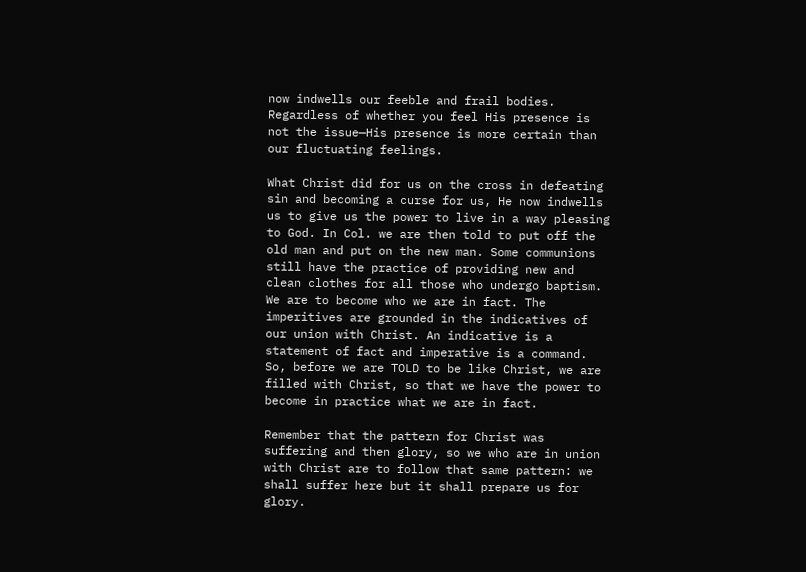now indwells our feeble and frail bodies. Regardless of whether you feel His presence is not the issue—His presence is more certain than our fluctuating feelings.

What Christ did for us on the cross in defeating sin and becoming a curse for us, He now indwells us to give us the power to live in a way pleasing to God. In Col. we are then told to put off the old man and put on the new man. Some communions still have the practice of providing new and clean clothes for all those who undergo baptism. We are to become who we are in fact. The imperitives are grounded in the indicatives of our union with Christ. An indicative is a statement of fact and imperative is a command. So, before we are TOLD to be like Christ, we are filled with Christ, so that we have the power to become in practice what we are in fact.

Remember that the pattern for Christ was suffering and then glory, so we who are in union with Christ are to follow that same pattern: we shall suffer here but it shall prepare us for glory.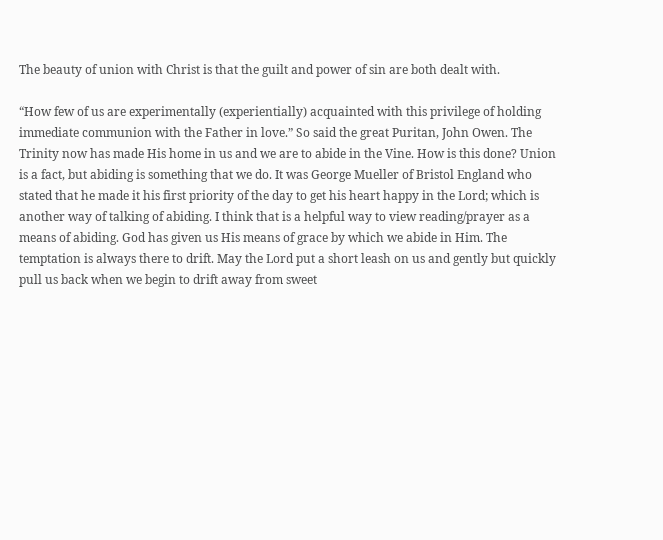The beauty of union with Christ is that the guilt and power of sin are both dealt with.

“How few of us are experimentally (experientially) acquainted with this privilege of holding immediate communion with the Father in love.” So said the great Puritan, John Owen. The Trinity now has made His home in us and we are to abide in the Vine. How is this done? Union is a fact, but abiding is something that we do. It was George Mueller of Bristol England who stated that he made it his first priority of the day to get his heart happy in the Lord; which is another way of talking of abiding. I think that is a helpful way to view reading/prayer as a means of abiding. God has given us His means of grace by which we abide in Him. The temptation is always there to drift. May the Lord put a short leash on us and gently but quickly pull us back when we begin to drift away from sweet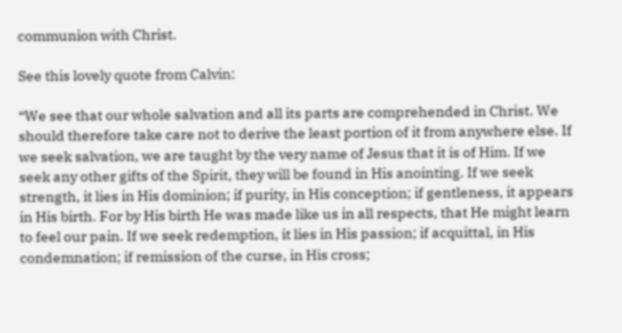communion with Christ.

See this lovely quote from Calvin:

“We see that our whole salvation and all its parts are comprehended in Christ. We should therefore take care not to derive the least portion of it from anywhere else. If we seek salvation, we are taught by the very name of Jesus that it is of Him. If we seek any other gifts of the Spirit, they will be found in His anointing. If we seek strength, it lies in His dominion; if purity, in His conception; if gentleness, it appears in His birth. For by His birth He was made like us in all respects, that He might learn to feel our pain. If we seek redemption, it lies in His passion; if acquittal, in His condemnation; if remission of the curse, in His cross;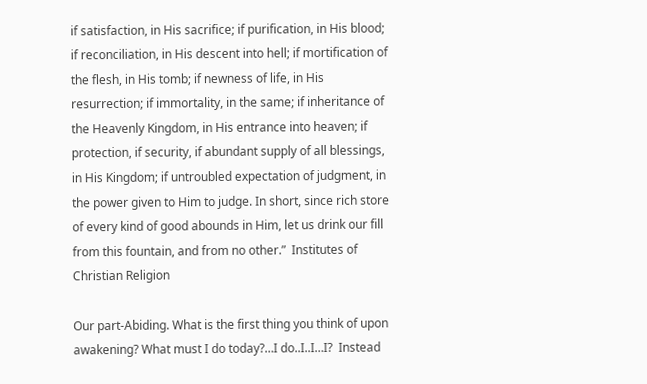if satisfaction, in His sacrifice; if purification, in His blood; if reconciliation, in His descent into hell; if mortification of the flesh, in His tomb; if newness of life, in His resurrection; if immortality, in the same; if inheritance of the Heavenly Kingdom, in His entrance into heaven; if protection, if security, if abundant supply of all blessings, in His Kingdom; if untroubled expectation of judgment, in the power given to Him to judge. In short, since rich store of every kind of good abounds in Him, let us drink our fill from this fountain, and from no other.”  Institutes of Christian Religion

Our part-Abiding. What is the first thing you think of upon awakening? What must I do today?…I do..I..I…I?  Instead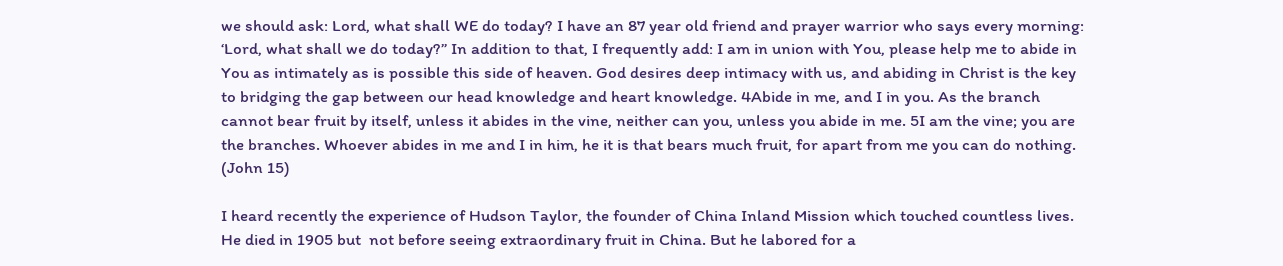we should ask: Lord, what shall WE do today? I have an 87 year old friend and prayer warrior who says every morning: ‘Lord, what shall we do today?” In addition to that, I frequently add: I am in union with You, please help me to abide in You as intimately as is possible this side of heaven. God desires deep intimacy with us, and abiding in Christ is the key to bridging the gap between our head knowledge and heart knowledge. 4Abide in me, and I in you. As the branch cannot bear fruit by itself, unless it abides in the vine, neither can you, unless you abide in me. 5I am the vine; you are the branches. Whoever abides in me and I in him, he it is that bears much fruit, for apart from me you can do nothing. (John 15)

I heard recently the experience of Hudson Taylor, the founder of China Inland Mission which touched countless lives. He died in 1905 but  not before seeing extraordinary fruit in China. But he labored for a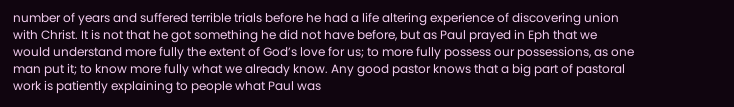number of years and suffered terrible trials before he had a life altering experience of discovering union with Christ. It is not that he got something he did not have before, but as Paul prayed in Eph that we would understand more fully the extent of God’s love for us; to more fully possess our possessions, as one man put it; to know more fully what we already know. Any good pastor knows that a big part of pastoral work is patiently explaining to people what Paul was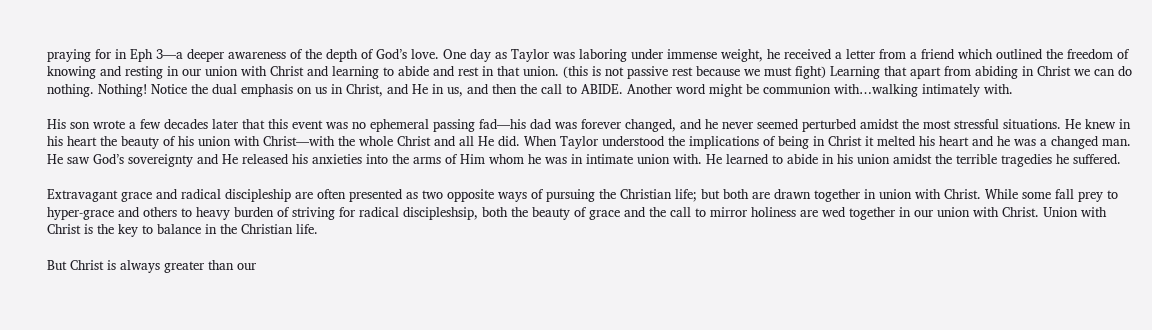praying for in Eph 3—a deeper awareness of the depth of God’s love. One day as Taylor was laboring under immense weight, he received a letter from a friend which outlined the freedom of knowing and resting in our union with Christ and learning to abide and rest in that union. (this is not passive rest because we must fight) Learning that apart from abiding in Christ we can do nothing. Nothing! Notice the dual emphasis on us in Christ, and He in us, and then the call to ABIDE. Another word might be communion with…walking intimately with.

His son wrote a few decades later that this event was no ephemeral passing fad—his dad was forever changed, and he never seemed perturbed amidst the most stressful situations. He knew in his heart the beauty of his union with Christ—with the whole Christ and all He did. When Taylor understood the implications of being in Christ it melted his heart and he was a changed man. He saw God’s sovereignty and He released his anxieties into the arms of Him whom he was in intimate union with. He learned to abide in his union amidst the terrible tragedies he suffered.

Extravagant grace and radical discipleship are often presented as two opposite ways of pursuing the Christian life; but both are drawn together in union with Christ. While some fall prey to hyper-grace and others to heavy burden of striving for radical discipleshsip, both the beauty of grace and the call to mirror holiness are wed together in our union with Christ. Union with Christ is the key to balance in the Christian life.

But Christ is always greater than our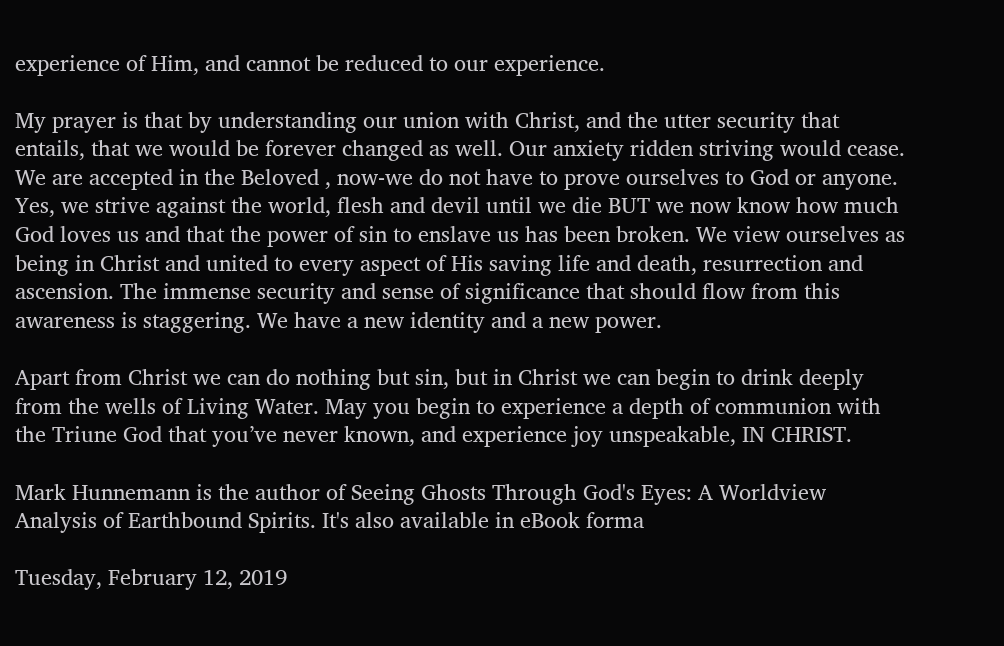experience of Him, and cannot be reduced to our experience.

My prayer is that by understanding our union with Christ, and the utter security that entails, that we would be forever changed as well. Our anxiety ridden striving would cease. We are accepted in the Beloved , now-we do not have to prove ourselves to God or anyone. Yes, we strive against the world, flesh and devil until we die BUT we now know how much God loves us and that the power of sin to enslave us has been broken. We view ourselves as being in Christ and united to every aspect of His saving life and death, resurrection and ascension. The immense security and sense of significance that should flow from this awareness is staggering. We have a new identity and a new power.

Apart from Christ we can do nothing but sin, but in Christ we can begin to drink deeply from the wells of Living Water. May you begin to experience a depth of communion with the Triune God that you’ve never known, and experience joy unspeakable, IN CHRIST.

Mark Hunnemann is the author of Seeing Ghosts Through God's Eyes: A Worldview Analysis of Earthbound Spirits. It's also available in eBook forma

Tuesday, February 12, 2019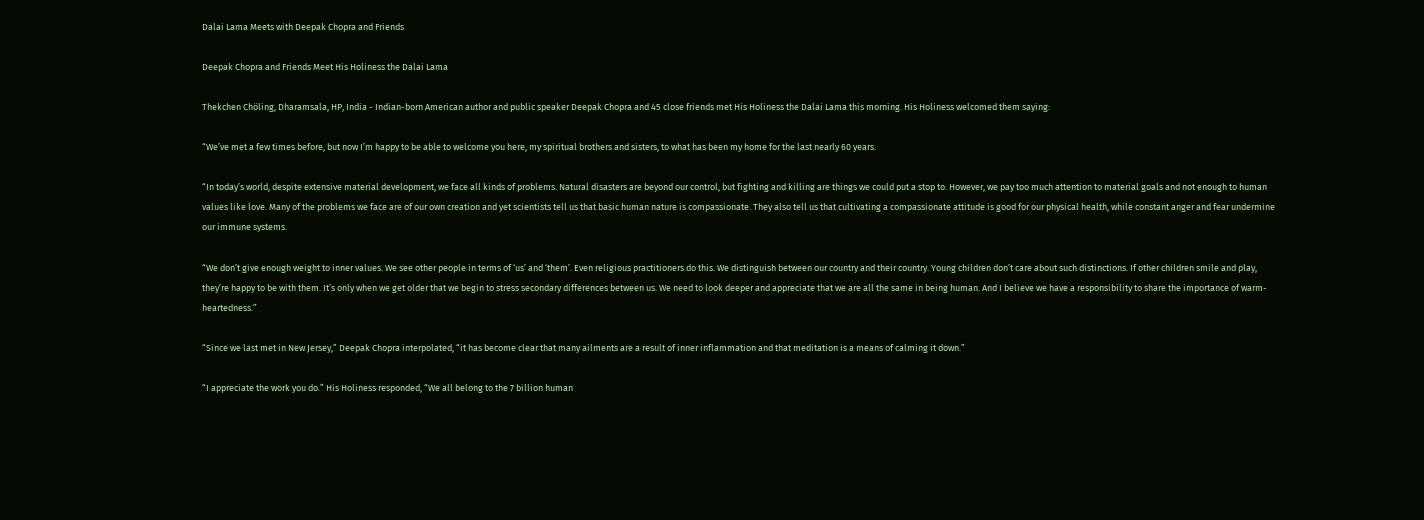Dalai Lama Meets with Deepak Chopra and Friends

Deepak Chopra and Friends Meet His Holiness the Dalai Lama

Thekchen Chöling, Dharamsala, HP, India - Indian-born American author and public speaker Deepak Chopra and 45 close friends met His Holiness the Dalai Lama this morning. His Holiness welcomed them saying:

“We’ve met a few times before, but now I’m happy to be able to welcome you here, my spiritual brothers and sisters, to what has been my home for the last nearly 60 years.

“In today’s world, despite extensive material development, we face all kinds of problems. Natural disasters are beyond our control, but fighting and killing are things we could put a stop to. However, we pay too much attention to material goals and not enough to human values like love. Many of the problems we face are of our own creation and yet scientists tell us that basic human nature is compassionate. They also tell us that cultivating a compassionate attitude is good for our physical health, while constant anger and fear undermine our immune systems.

“We don’t give enough weight to inner values. We see other people in terms of ‘us’ and ‘them’. Even religious practitioners do this. We distinguish between our country and their country. Young children don’t care about such distinctions. If other children smile and play, they’re happy to be with them. It’s only when we get older that we begin to stress secondary differences between us. We need to look deeper and appreciate that we are all the same in being human. And I believe we have a responsibility to share the importance of warm-heartedness.”

“Since we last met in New Jersey,” Deepak Chopra interpolated, “it has become clear that many ailments are a result of inner inflammation and that meditation is a means of calming it down.”

“I appreciate the work you do.” His Holiness responded, “We all belong to the 7 billion human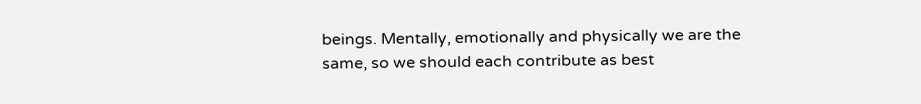beings. Mentally, emotionally and physically we are the same, so we should each contribute as best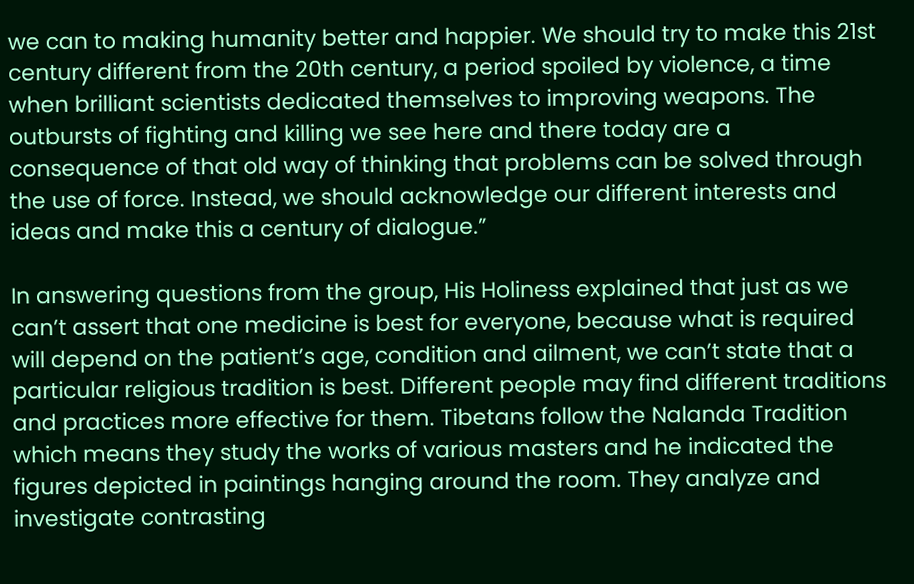we can to making humanity better and happier. We should try to make this 21st century different from the 20th century, a period spoiled by violence, a time when brilliant scientists dedicated themselves to improving weapons. The outbursts of fighting and killing we see here and there today are a consequence of that old way of thinking that problems can be solved through the use of force. Instead, we should acknowledge our different interests and ideas and make this a century of dialogue.”

In answering questions from the group, His Holiness explained that just as we can’t assert that one medicine is best for everyone, because what is required will depend on the patient’s age, condition and ailment, we can’t state that a particular religious tradition is best. Different people may find different traditions and practices more effective for them. Tibetans follow the Nalanda Tradition which means they study the works of various masters and he indicated the figures depicted in paintings hanging around the room. They analyze and investigate contrasting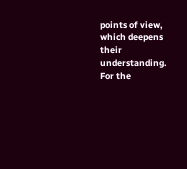points of view, which deepens their understanding. For the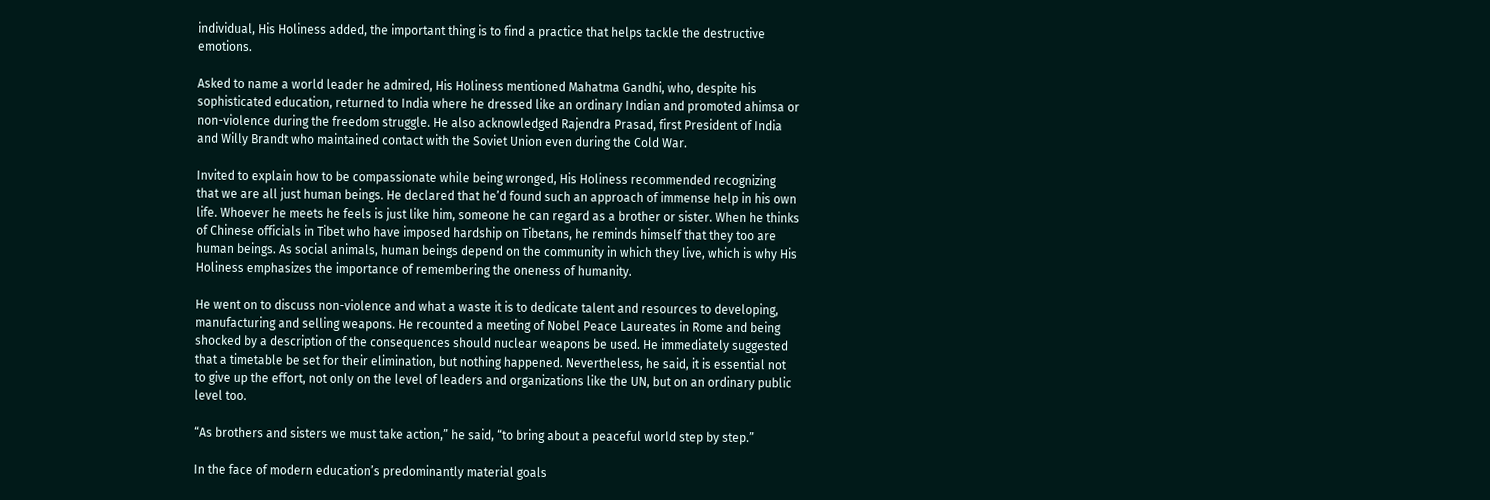individual, His Holiness added, the important thing is to find a practice that helps tackle the destructive emotions.

Asked to name a world leader he admired, His Holiness mentioned Mahatma Gandhi, who, despite his sophisticated education, returned to India where he dressed like an ordinary Indian and promoted ahimsa or non-violence during the freedom struggle. He also acknowledged Rajendra Prasad, first President of India and Willy Brandt who maintained contact with the Soviet Union even during the Cold War.

Invited to explain how to be compassionate while being wronged, His Holiness recommended recognizing that we are all just human beings. He declared that he’d found such an approach of immense help in his own life. Whoever he meets he feels is just like him, someone he can regard as a brother or sister. When he thinks of Chinese officials in Tibet who have imposed hardship on Tibetans, he reminds himself that they too are human beings. As social animals, human beings depend on the community in which they live, which is why His Holiness emphasizes the importance of remembering the oneness of humanity.

He went on to discuss non-violence and what a waste it is to dedicate talent and resources to developing, manufacturing and selling weapons. He recounted a meeting of Nobel Peace Laureates in Rome and being shocked by a description of the consequences should nuclear weapons be used. He immediately suggested that a timetable be set for their elimination, but nothing happened. Nevertheless, he said, it is essential not to give up the effort, not only on the level of leaders and organizations like the UN, but on an ordinary public level too.

“As brothers and sisters we must take action,” he said, “to bring about a peaceful world step by step.”

In the face of modern education’s predominantly material goals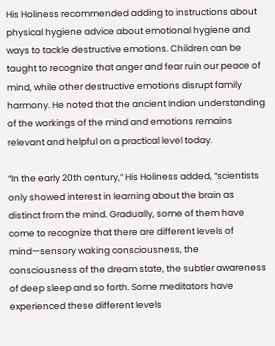His Holiness recommended adding to instructions about physical hygiene advice about emotional hygiene and ways to tackle destructive emotions. Children can be taught to recognize that anger and fear ruin our peace of mind, while other destructive emotions disrupt family harmony. He noted that the ancient Indian understanding of the workings of the mind and emotions remains relevant and helpful on a practical level today.

“In the early 20th century,” His Holiness added, “scientists only showed interest in learning about the brain as distinct from the mind. Gradually, some of them have come to recognize that there are different levels of mind—sensory waking consciousness, the consciousness of the dream state, the subtler awareness of deep sleep and so forth. Some meditators have experienced these different levels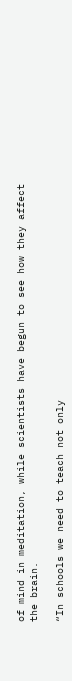of mind in meditation, while scientists have begun to see how they affect the brain.

“In schools we need to teach not only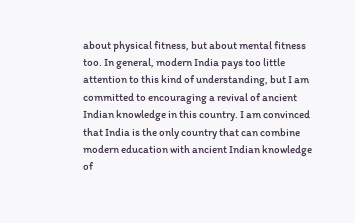about physical fitness, but about mental fitness too. In general, modern India pays too little attention to this kind of understanding, but I am committed to encouraging a revival of ancient Indian knowledge in this country. I am convinced that India is the only country that can combine modern education with ancient Indian knowledge of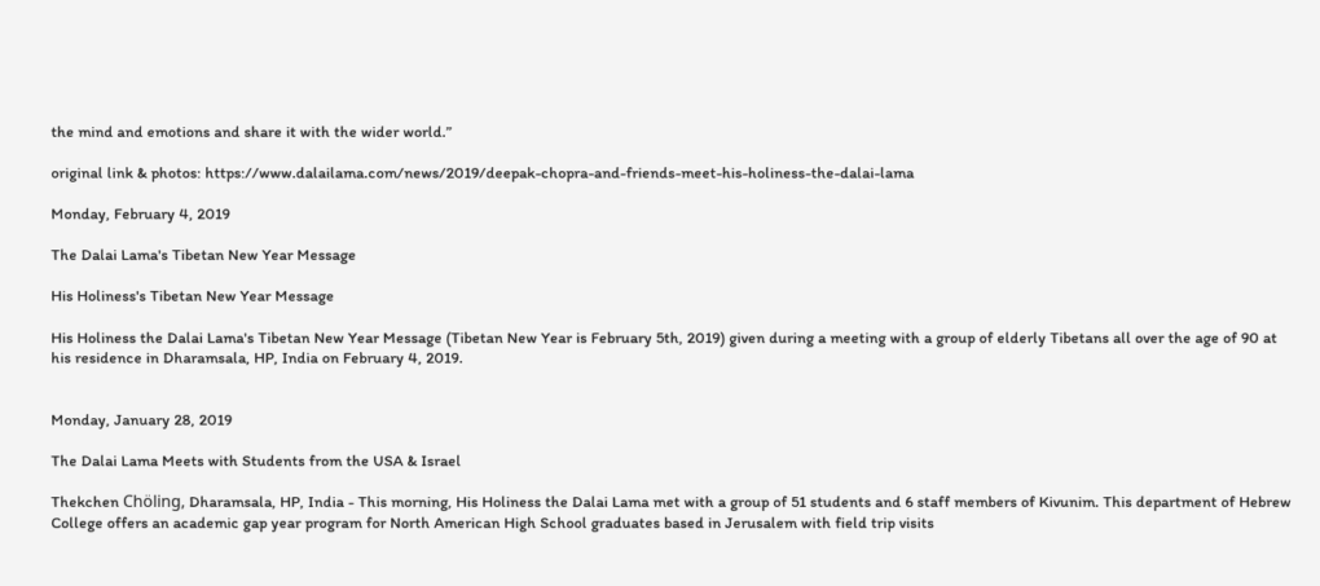the mind and emotions and share it with the wider world.”

original link & photos: https://www.dalailama.com/news/2019/deepak-chopra-and-friends-meet-his-holiness-the-dalai-lama

Monday, February 4, 2019

The Dalai Lama's Tibetan New Year Message

His Holiness's Tibetan New Year Message

His Holiness the Dalai Lama's Tibetan New Year Message (Tibetan New Year is February 5th, 2019) given during a meeting with a group of elderly Tibetans all over the age of 90 at his residence in Dharamsala, HP, India on February 4, 2019.


Monday, January 28, 2019

The Dalai Lama Meets with Students from the USA & Israel

Thekchen Chöling, Dharamsala, HP, India - This morning, His Holiness the Dalai Lama met with a group of 51 students and 6 staff members of Kivunim. This department of Hebrew College offers an academic gap year program for North American High School graduates based in Jerusalem with field trip visits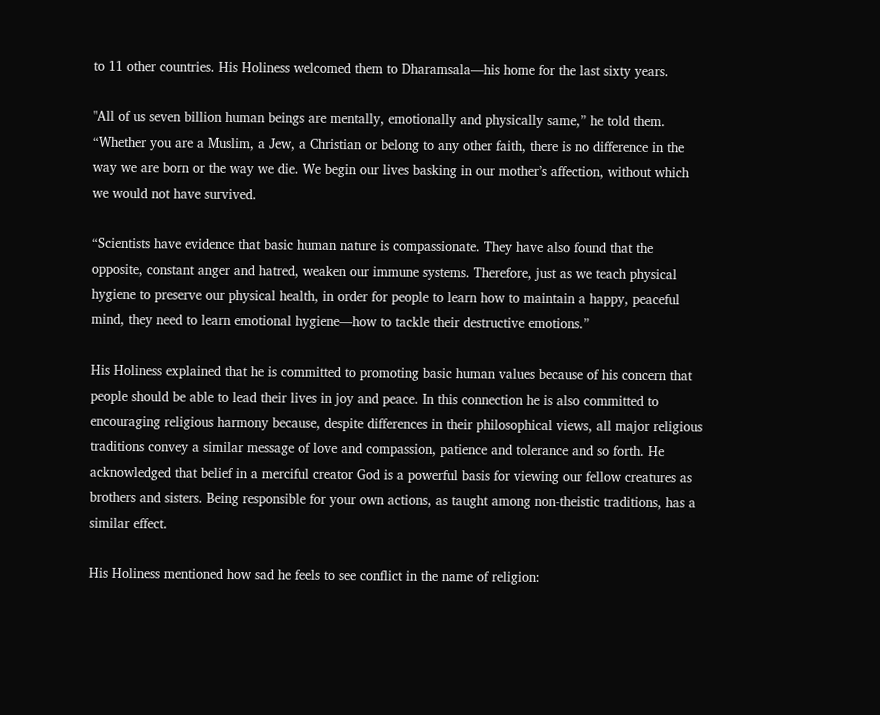to 11 other countries. His Holiness welcomed them to Dharamsala—his home for the last sixty years.

"All of us seven billion human beings are mentally, emotionally and physically same,” he told them. “Whether you are a Muslim, a Jew, a Christian or belong to any other faith, there is no difference in the way we are born or the way we die. We begin our lives basking in our mother’s affection, without which we would not have survived.

“Scientists have evidence that basic human nature is compassionate. They have also found that the opposite, constant anger and hatred, weaken our immune systems. Therefore, just as we teach physical hygiene to preserve our physical health, in order for people to learn how to maintain a happy, peaceful mind, they need to learn emotional hygiene—how to tackle their destructive emotions.”

His Holiness explained that he is committed to promoting basic human values because of his concern that people should be able to lead their lives in joy and peace. In this connection he is also committed to encouraging religious harmony because, despite differences in their philosophical views, all major religious traditions convey a similar message of love and compassion, patience and tolerance and so forth. He acknowledged that belief in a merciful creator God is a powerful basis for viewing our fellow creatures as brothers and sisters. Being responsible for your own actions, as taught among non-theistic traditions, has a similar effect.

His Holiness mentioned how sad he feels to see conflict in the name of religion: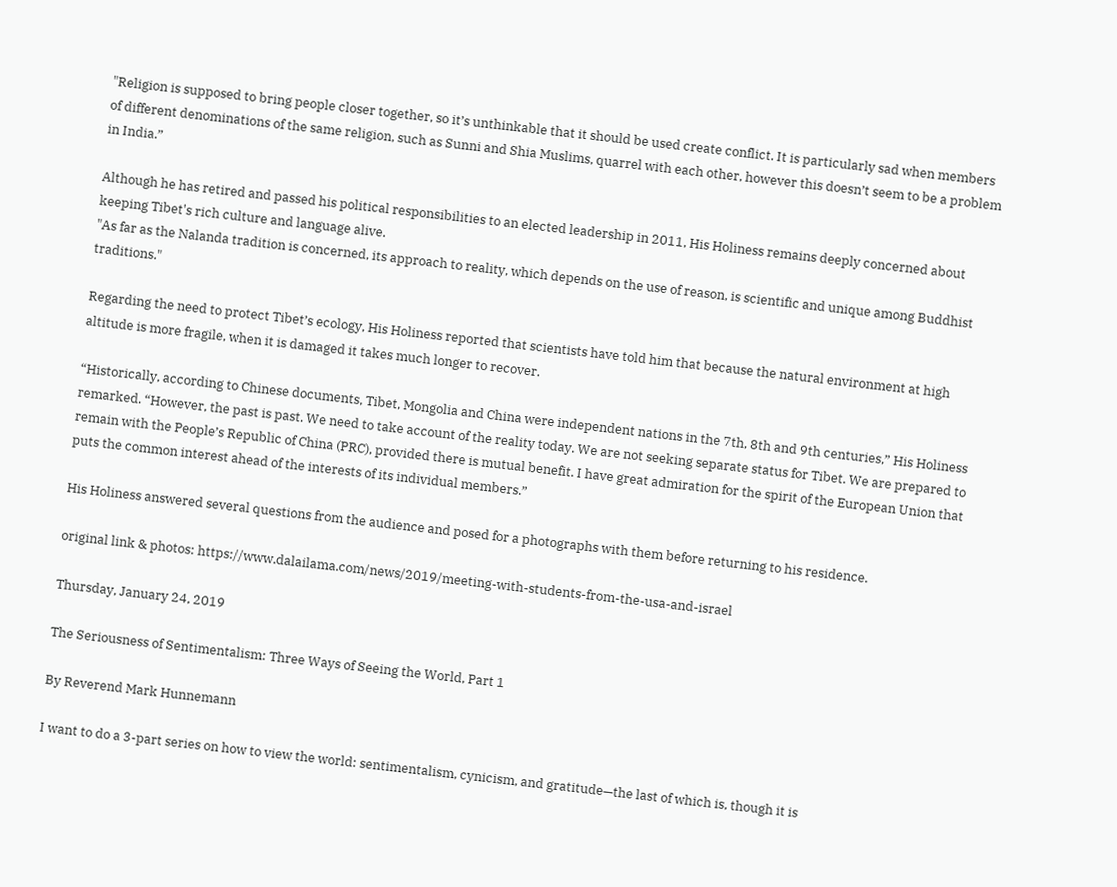"Religion is supposed to bring people closer together, so it’s unthinkable that it should be used create conflict. It is particularly sad when members of different denominations of the same religion, such as Sunni and Shia Muslims, quarrel with each other, however this doesn’t seem to be a problem in India.”

Although he has retired and passed his political responsibilities to an elected leadership in 2011, His Holiness remains deeply concerned about keeping Tibet's rich culture and language alive.
"As far as the Nalanda tradition is concerned, its approach to reality, which depends on the use of reason, is scientific and unique among Buddhist traditions."

Regarding the need to protect Tibet’s ecology, His Holiness reported that scientists have told him that because the natural environment at high altitude is more fragile, when it is damaged it takes much longer to recover.

“Historically, according to Chinese documents, Tibet, Mongolia and China were independent nations in the 7th, 8th and 9th centuries,” His Holiness remarked. “However, the past is past. We need to take account of the reality today. We are not seeking separate status for Tibet. We are prepared to remain with the People’s Republic of China (PRC), provided there is mutual benefit. I have great admiration for the spirit of the European Union that puts the common interest ahead of the interests of its individual members.”

His Holiness answered several questions from the audience and posed for a photographs with them before returning to his residence.

original link & photos: https://www.dalailama.com/news/2019/meeting-with-students-from-the-usa-and-israel

Thursday, January 24, 2019

The Seriousness of Sentimentalism: Three Ways of Seeing the World, Part 1

By Reverend Mark Hunnemann

I want to do a 3-part series on how to view the world: sentimentalism, cynicism, and gratitude—the last of which is, though it is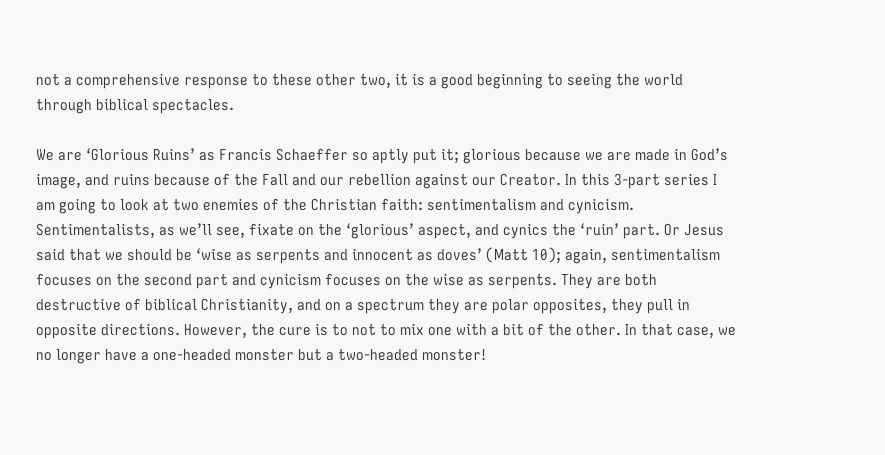not a comprehensive response to these other two, it is a good beginning to seeing the world through biblical spectacles.

We are ‘Glorious Ruins’ as Francis Schaeffer so aptly put it; glorious because we are made in God’s image, and ruins because of the Fall and our rebellion against our Creator. In this 3-part series I am going to look at two enemies of the Christian faith: sentimentalism and cynicism. Sentimentalists, as we’ll see, fixate on the ‘glorious’ aspect, and cynics the ‘ruin’ part. Or Jesus said that we should be ‘wise as serpents and innocent as doves’ (Matt 10); again, sentimentalism focuses on the second part and cynicism focuses on the wise as serpents. They are both destructive of biblical Christianity, and on a spectrum they are polar opposites, they pull in opposite directions. However, the cure is to not to mix one with a bit of the other. In that case, we no longer have a one-headed monster but a two-headed monster!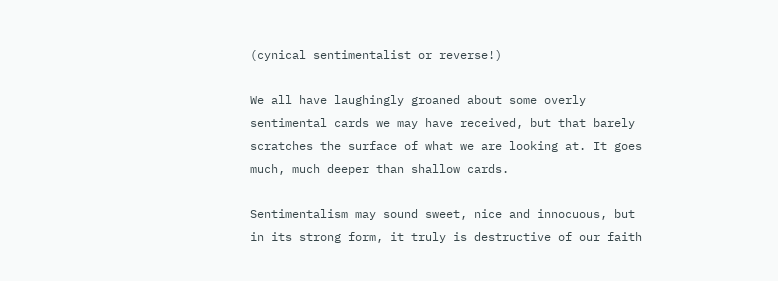(cynical sentimentalist or reverse!)

We all have laughingly groaned about some overly sentimental cards we may have received, but that barely scratches the surface of what we are looking at. It goes much, much deeper than shallow cards.

Sentimentalism may sound sweet, nice and innocuous, but in its strong form, it truly is destructive of our faith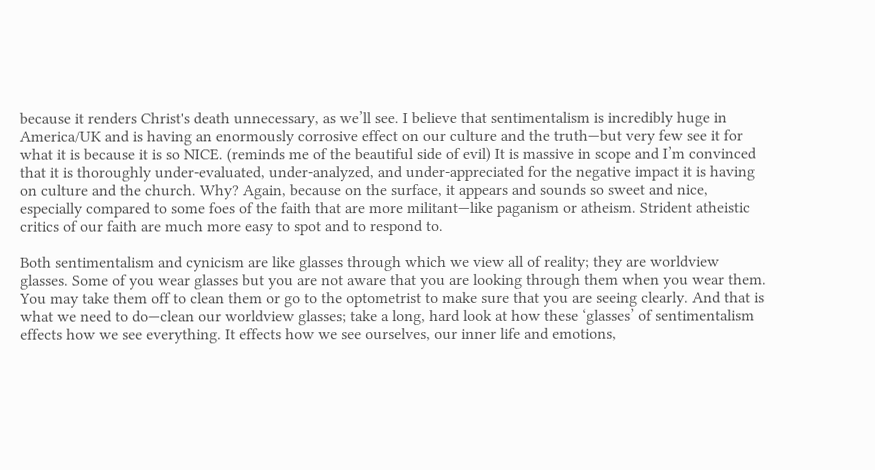because it renders Christ's death unnecessary, as we’ll see. I believe that sentimentalism is incredibly huge in America/UK and is having an enormously corrosive effect on our culture and the truth—but very few see it for what it is because it is so NICE. (reminds me of the beautiful side of evil) It is massive in scope and I’m convinced that it is thoroughly under-evaluated, under-analyzed, and under-appreciated for the negative impact it is having on culture and the church. Why? Again, because on the surface, it appears and sounds so sweet and nice, especially compared to some foes of the faith that are more militant—like paganism or atheism. Strident atheistic critics of our faith are much more easy to spot and to respond to.

Both sentimentalism and cynicism are like glasses through which we view all of reality; they are worldview glasses. Some of you wear glasses but you are not aware that you are looking through them when you wear them. You may take them off to clean them or go to the optometrist to make sure that you are seeing clearly. And that is what we need to do—clean our worldview glasses; take a long, hard look at how these ‘glasses’ of sentimentalism effects how we see everything. It effects how we see ourselves, our inner life and emotions,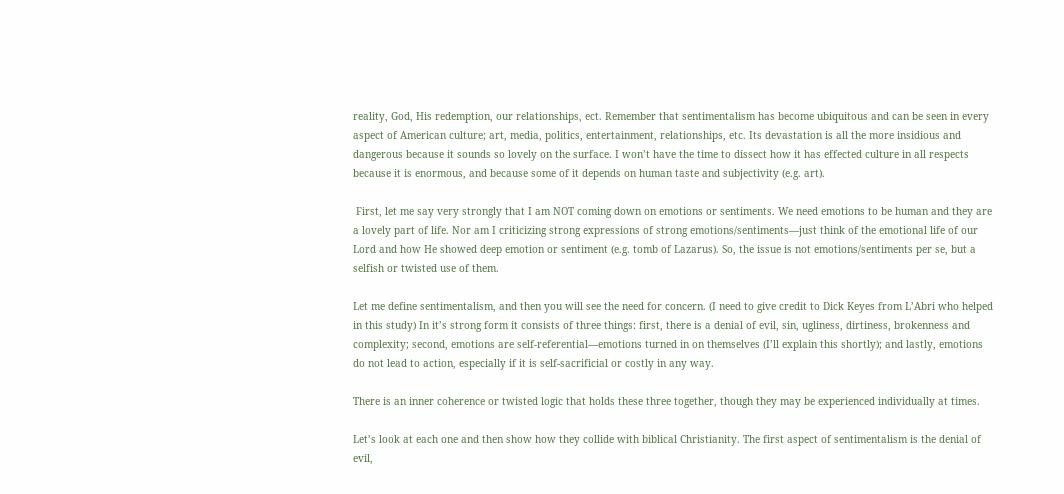reality, God, His redemption, our relationships, ect. Remember that sentimentalism has become ubiquitous and can be seen in every aspect of American culture; art, media, politics, entertainment, relationships, etc. Its devastation is all the more insidious and dangerous because it sounds so lovely on the surface. I won’t have the time to dissect how it has effected culture in all respects because it is enormous, and because some of it depends on human taste and subjectivity (e.g. art).

 First, let me say very strongly that I am NOT coming down on emotions or sentiments. We need emotions to be human and they are a lovely part of life. Nor am I criticizing strong expressions of strong emotions/sentiments—just think of the emotional life of our Lord and how He showed deep emotion or sentiment (e.g. tomb of Lazarus). So, the issue is not emotions/sentiments per se, but a selfish or twisted use of them.

Let me define sentimentalism, and then you will see the need for concern. (I need to give credit to Dick Keyes from L’Abri who helped in this study) In it’s strong form it consists of three things: first, there is a denial of evil, sin, ugliness, dirtiness, brokenness and complexity; second, emotions are self-referential—emotions turned in on themselves (I’ll explain this shortly); and lastly, emotions do not lead to action, especially if it is self-sacrificial or costly in any way.

There is an inner coherence or twisted logic that holds these three together, though they may be experienced individually at times.

Let’s look at each one and then show how they collide with biblical Christianity. The first aspect of sentimentalism is the denial of evil,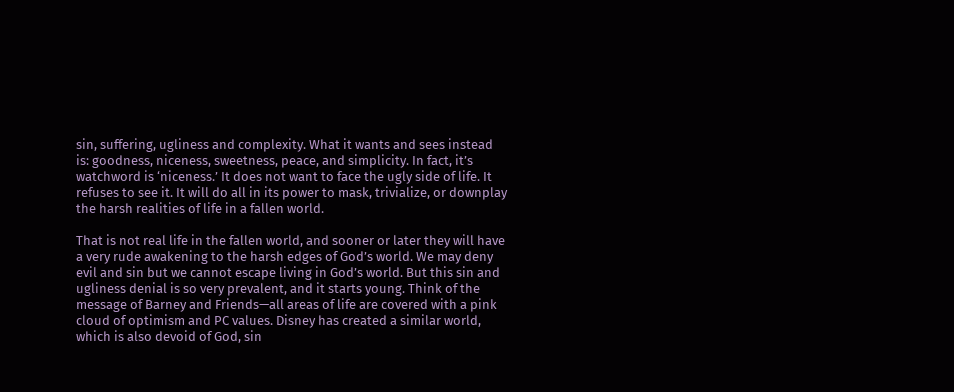sin, suffering, ugliness and complexity. What it wants and sees instead is: goodness, niceness, sweetness, peace, and simplicity. In fact, it’s watchword is ‘niceness.’ It does not want to face the ugly side of life. It refuses to see it. It will do all in its power to mask, trivialize, or downplay the harsh realities of life in a fallen world.

That is not real life in the fallen world, and sooner or later they will have a very rude awakening to the harsh edges of God’s world. We may deny evil and sin but we cannot escape living in God’s world. But this sin and ugliness denial is so very prevalent, and it starts young. Think of the message of Barney and Friends—all areas of life are covered with a pink cloud of optimism and PC values. Disney has created a similar world, which is also devoid of God, sin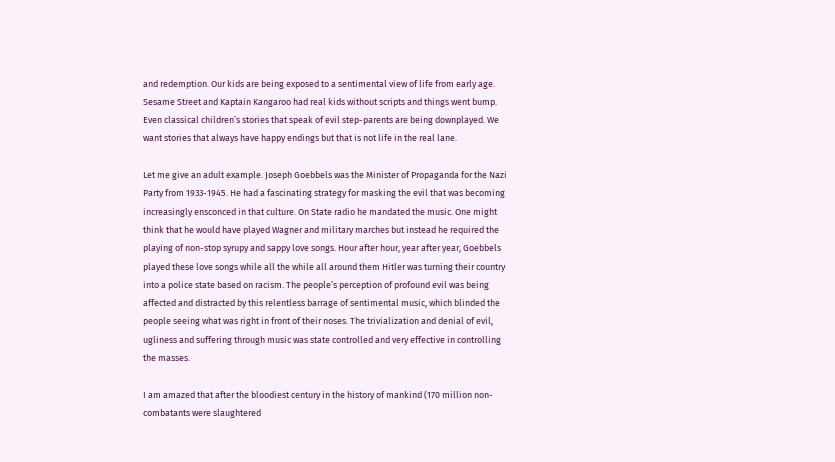and redemption. Our kids are being exposed to a sentimental view of life from early age. Sesame Street and Kaptain Kangaroo had real kids without scripts and things went bump. Even classical children’s stories that speak of evil step-parents are being downplayed. We want stories that always have happy endings but that is not life in the real lane.

Let me give an adult example. Joseph Goebbels was the Minister of Propaganda for the Nazi Party from 1933-1945. He had a fascinating strategy for masking the evil that was becoming increasingly ensconced in that culture. On State radio he mandated the music. One might think that he would have played Wagner and military marches but instead he required the playing of non-stop syrupy and sappy love songs. Hour after hour, year after year, Goebbels played these love songs while all the while all around them Hitler was turning their country into a police state based on racism. The people’s perception of profound evil was being affected and distracted by this relentless barrage of sentimental music, which blinded the people seeing what was right in front of their noses. The trivialization and denial of evil, ugliness and suffering through music was state controlled and very effective in controlling the masses.

I am amazed that after the bloodiest century in the history of mankind (170 million non-combatants were slaughtered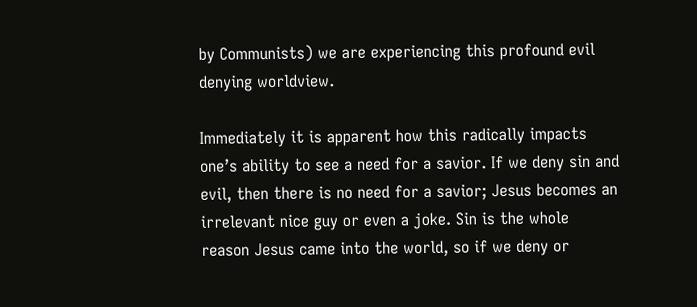by Communists) we are experiencing this profound evil denying worldview.

Immediately it is apparent how this radically impacts one’s ability to see a need for a savior. If we deny sin and evil, then there is no need for a savior; Jesus becomes an irrelevant nice guy or even a joke. Sin is the whole reason Jesus came into the world, so if we deny or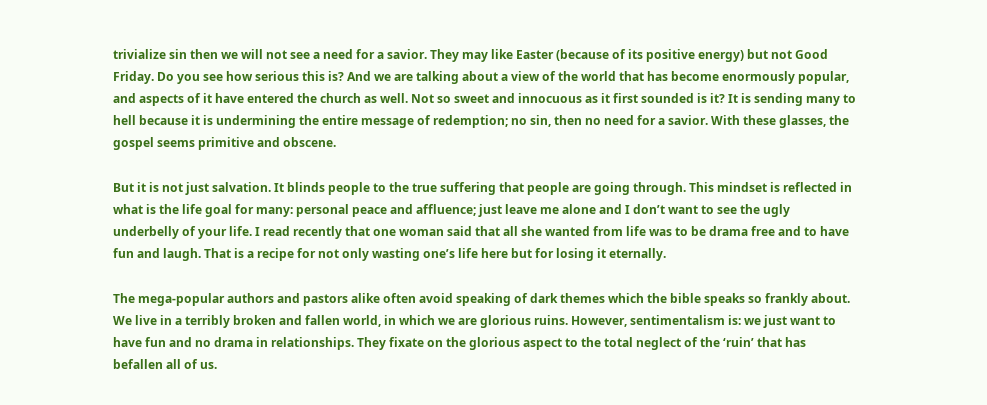trivialize sin then we will not see a need for a savior. They may like Easter (because of its positive energy) but not Good Friday. Do you see how serious this is? And we are talking about a view of the world that has become enormously popular, and aspects of it have entered the church as well. Not so sweet and innocuous as it first sounded is it? It is sending many to hell because it is undermining the entire message of redemption; no sin, then no need for a savior. With these glasses, the gospel seems primitive and obscene.

But it is not just salvation. It blinds people to the true suffering that people are going through. This mindset is reflected in what is the life goal for many: personal peace and affluence; just leave me alone and I don’t want to see the ugly underbelly of your life. I read recently that one woman said that all she wanted from life was to be drama free and to have fun and laugh. That is a recipe for not only wasting one’s life here but for losing it eternally.

The mega-popular authors and pastors alike often avoid speaking of dark themes which the bible speaks so frankly about. We live in a terribly broken and fallen world, in which we are glorious ruins. However, sentimentalism is: we just want to have fun and no drama in relationships. They fixate on the glorious aspect to the total neglect of the ‘ruin’ that has befallen all of us.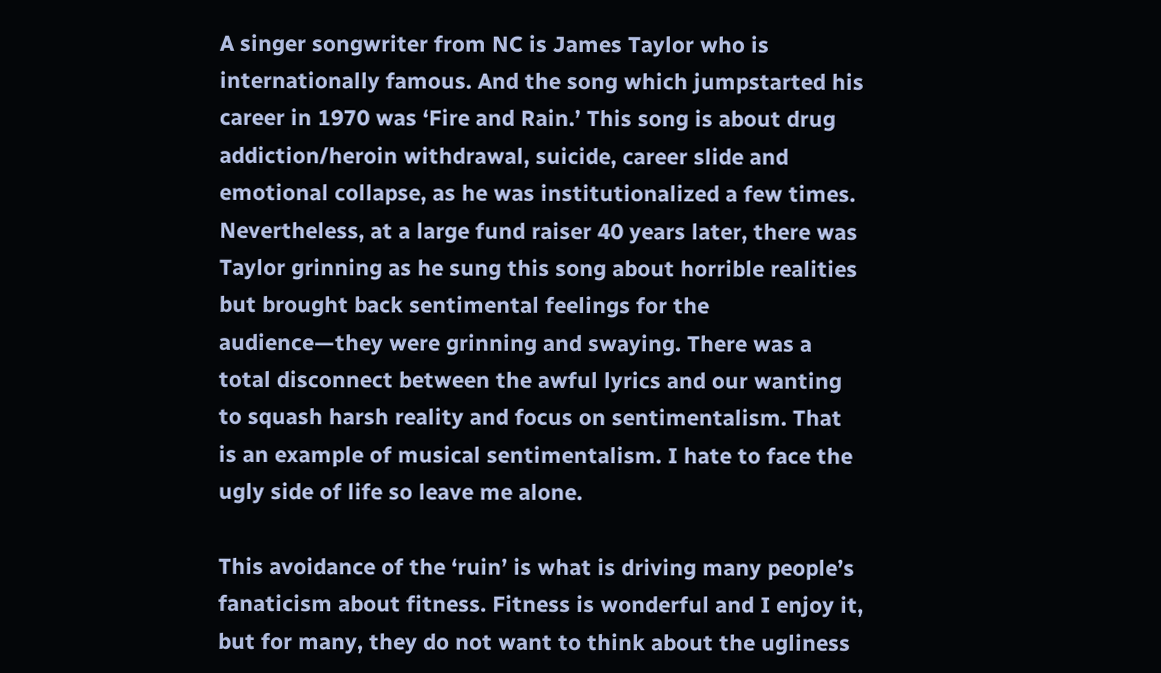A singer songwriter from NC is James Taylor who is internationally famous. And the song which jumpstarted his career in 1970 was ‘Fire and Rain.’ This song is about drug addiction/heroin withdrawal, suicide, career slide and emotional collapse, as he was institutionalized a few times. Nevertheless, at a large fund raiser 40 years later, there was Taylor grinning as he sung this song about horrible realities but brought back sentimental feelings for the audience—they were grinning and swaying. There was a total disconnect between the awful lyrics and our wanting to squash harsh reality and focus on sentimentalism. That is an example of musical sentimentalism. I hate to face the ugly side of life so leave me alone.

This avoidance of the ‘ruin’ is what is driving many people’s fanaticism about fitness. Fitness is wonderful and I enjoy it, but for many, they do not want to think about the ugliness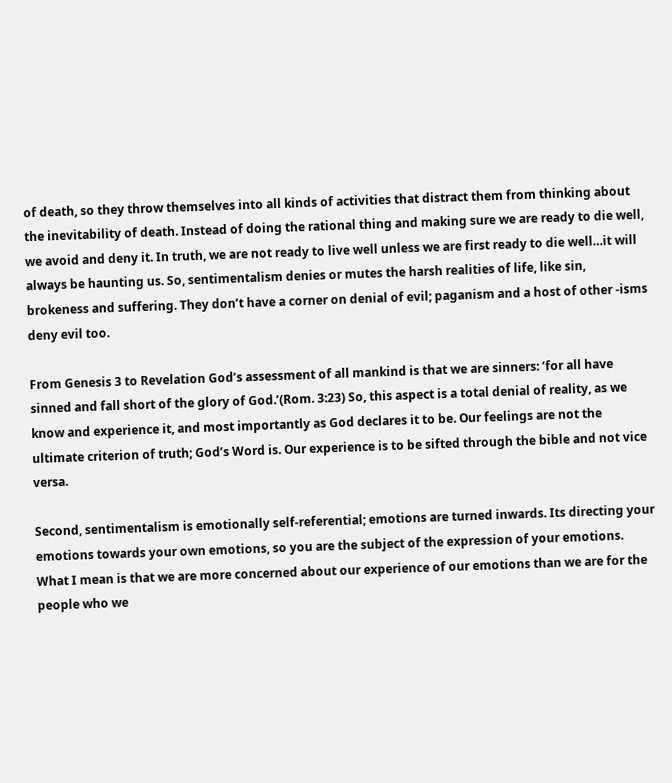of death, so they throw themselves into all kinds of activities that distract them from thinking about the inevitability of death. Instead of doing the rational thing and making sure we are ready to die well, we avoid and deny it. In truth, we are not ready to live well unless we are first ready to die well…it will always be haunting us. So, sentimentalism denies or mutes the harsh realities of life, like sin, brokeness and suffering. They don’t have a corner on denial of evil; paganism and a host of other -isms deny evil too.

From Genesis 3 to Revelation God’s assessment of all mankind is that we are sinners: ‘for all have sinned and fall short of the glory of God.’(Rom. 3:23) So, this aspect is a total denial of reality, as we know and experience it, and most importantly as God declares it to be. Our feelings are not the ultimate criterion of truth; God’s Word is. Our experience is to be sifted through the bible and not vice versa.

Second, sentimentalism is emotionally self-referential; emotions are turned inwards. Its directing your emotions towards your own emotions, so you are the subject of the expression of your emotions. What I mean is that we are more concerned about our experience of our emotions than we are for the people who we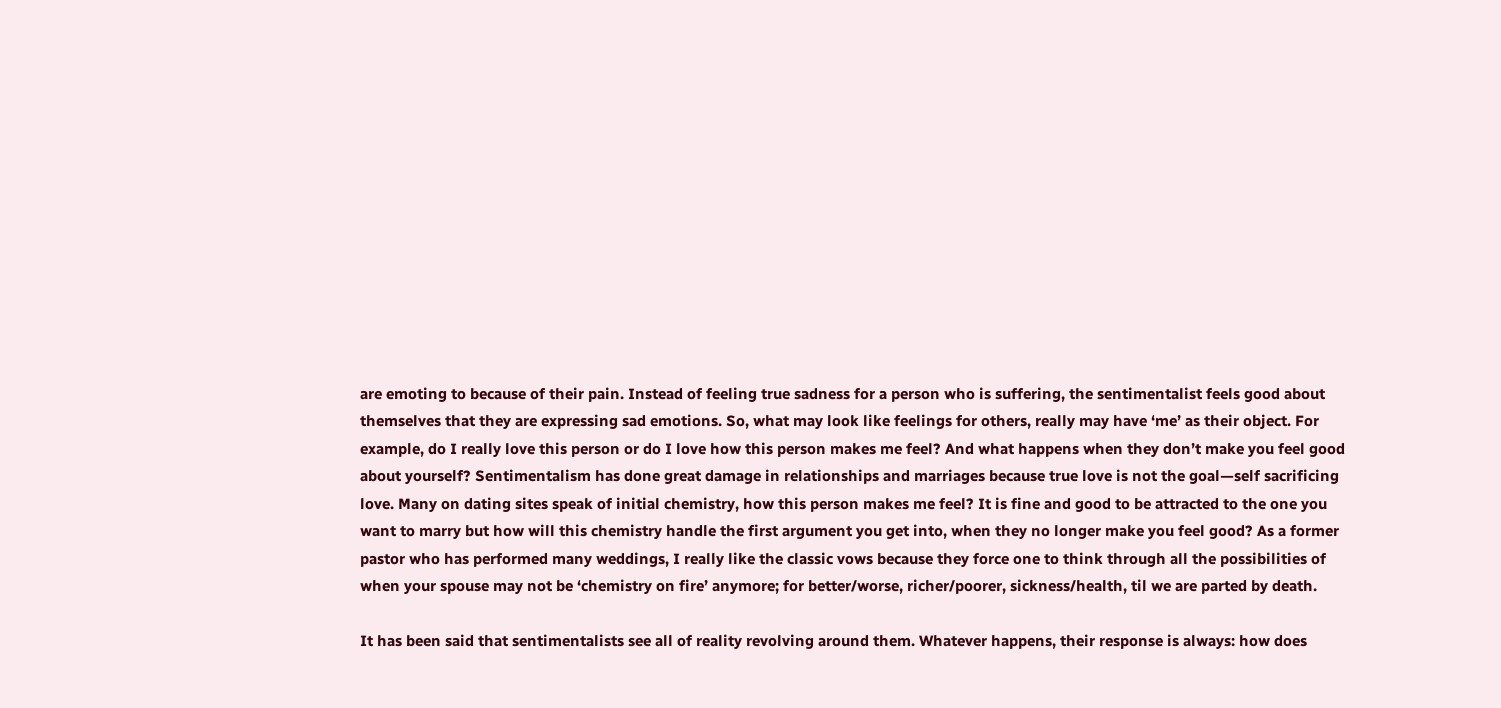are emoting to because of their pain. Instead of feeling true sadness for a person who is suffering, the sentimentalist feels good about themselves that they are expressing sad emotions. So, what may look like feelings for others, really may have ‘me’ as their object. For example, do I really love this person or do I love how this person makes me feel? And what happens when they don’t make you feel good about yourself? Sentimentalism has done great damage in relationships and marriages because true love is not the goal—self sacrificing love. Many on dating sites speak of initial chemistry, how this person makes me feel? It is fine and good to be attracted to the one you want to marry but how will this chemistry handle the first argument you get into, when they no longer make you feel good? As a former pastor who has performed many weddings, I really like the classic vows because they force one to think through all the possibilities of when your spouse may not be ‘chemistry on fire’ anymore; for better/worse, richer/poorer, sickness/health, til we are parted by death.

It has been said that sentimentalists see all of reality revolving around them. Whatever happens, their response is always: how does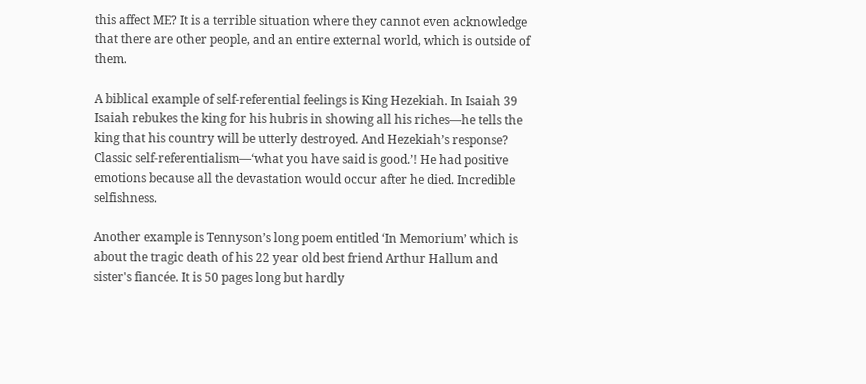this affect ME? It is a terrible situation where they cannot even acknowledge that there are other people, and an entire external world, which is outside of them.

A biblical example of self-referential feelings is King Hezekiah. In Isaiah 39 Isaiah rebukes the king for his hubris in showing all his riches—he tells the king that his country will be utterly destroyed. And Hezekiah’s response? Classic self-referentialism—‘what you have said is good.’! He had positive emotions because all the devastation would occur after he died. Incredible selfishness.

Another example is Tennyson’s long poem entitled ‘In Memorium’ which is about the tragic death of his 22 year old best friend Arthur Hallum and sister's fiancée. It is 50 pages long but hardly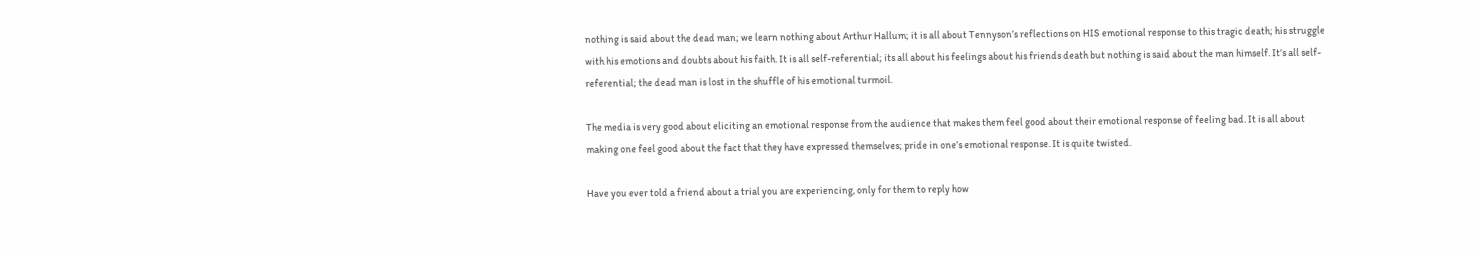nothing is said about the dead man; we learn nothing about Arthur Hallum; it is all about Tennyson’s reflections on HIS emotional response to this tragic death; his struggle with his emotions and doubts about his faith. It is all self-referential; its all about his feelings about his friends death but nothing is said about the man himself. It’s all self-referential; the dead man is lost in the shuffle of his emotional turmoil.

The media is very good about eliciting an emotional response from the audience that makes them feel good about their emotional response of feeling bad. It is all about making one feel good about the fact that they have expressed themselves; pride in one’s emotional response. It is quite twisted.

Have you ever told a friend about a trial you are experiencing, only for them to reply how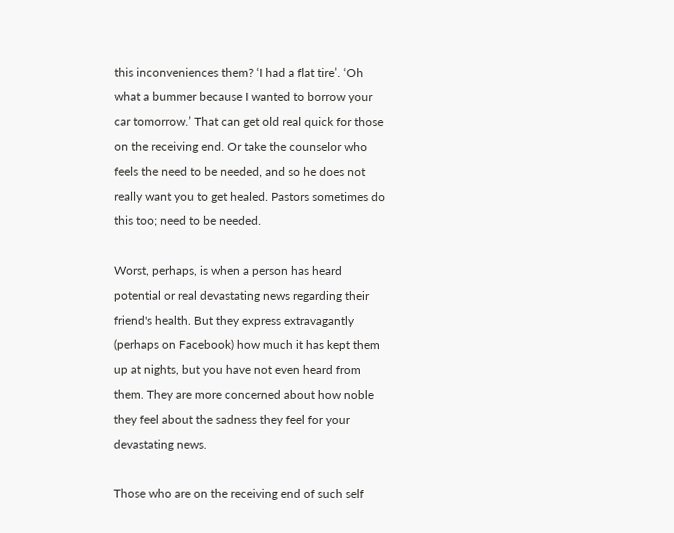this inconveniences them? ‘I had a flat tire’. ‘Oh what a bummer because I wanted to borrow your car tomorrow.’ That can get old real quick for those on the receiving end. Or take the counselor who feels the need to be needed, and so he does not really want you to get healed. Pastors sometimes do this too; need to be needed.

Worst, perhaps, is when a person has heard potential or real devastating news regarding their friend's health. But they express extravagantly (perhaps on Facebook) how much it has kept them up at nights, but you have not even heard from them. They are more concerned about how noble they feel about the sadness they feel for your devastating news.

Those who are on the receiving end of such self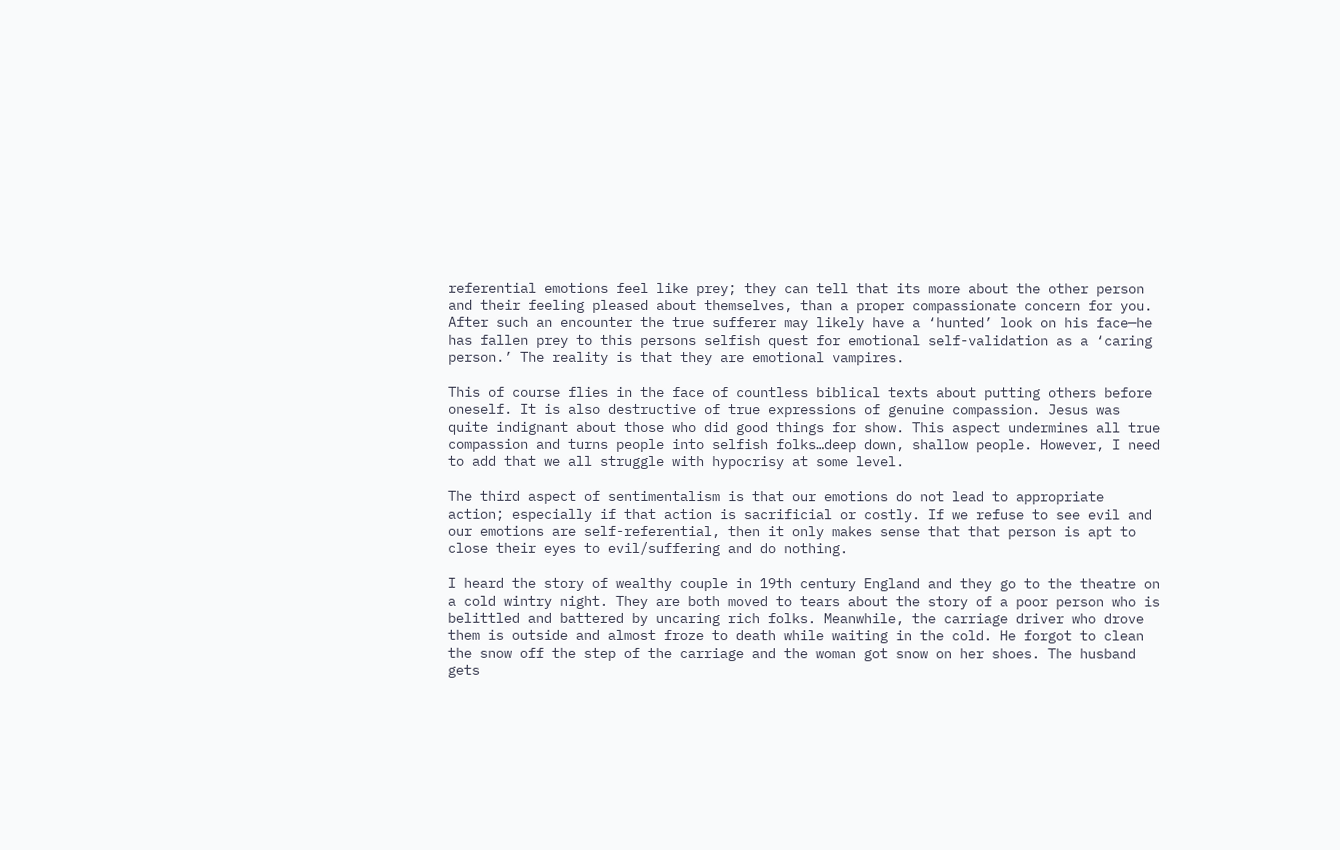referential emotions feel like prey; they can tell that its more about the other person and their feeling pleased about themselves, than a proper compassionate concern for you. After such an encounter the true sufferer may likely have a ‘hunted’ look on his face—he has fallen prey to this persons selfish quest for emotional self-validation as a ‘caring person.’ The reality is that they are emotional vampires.

This of course flies in the face of countless biblical texts about putting others before oneself. It is also destructive of true expressions of genuine compassion. Jesus was quite indignant about those who did good things for show. This aspect undermines all true compassion and turns people into selfish folks…deep down, shallow people. However, I need to add that we all struggle with hypocrisy at some level.

The third aspect of sentimentalism is that our emotions do not lead to appropriate action; especially if that action is sacrificial or costly. If we refuse to see evil and our emotions are self-referential, then it only makes sense that that person is apt to close their eyes to evil/suffering and do nothing.

I heard the story of wealthy couple in 19th century England and they go to the theatre on a cold wintry night. They are both moved to tears about the story of a poor person who is belittled and battered by uncaring rich folks. Meanwhile, the carriage driver who drove them is outside and almost froze to death while waiting in the cold. He forgot to clean the snow off the step of the carriage and the woman got snow on her shoes. The husband gets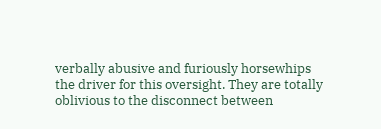verbally abusive and furiously horsewhips the driver for this oversight. They are totally oblivious to the disconnect between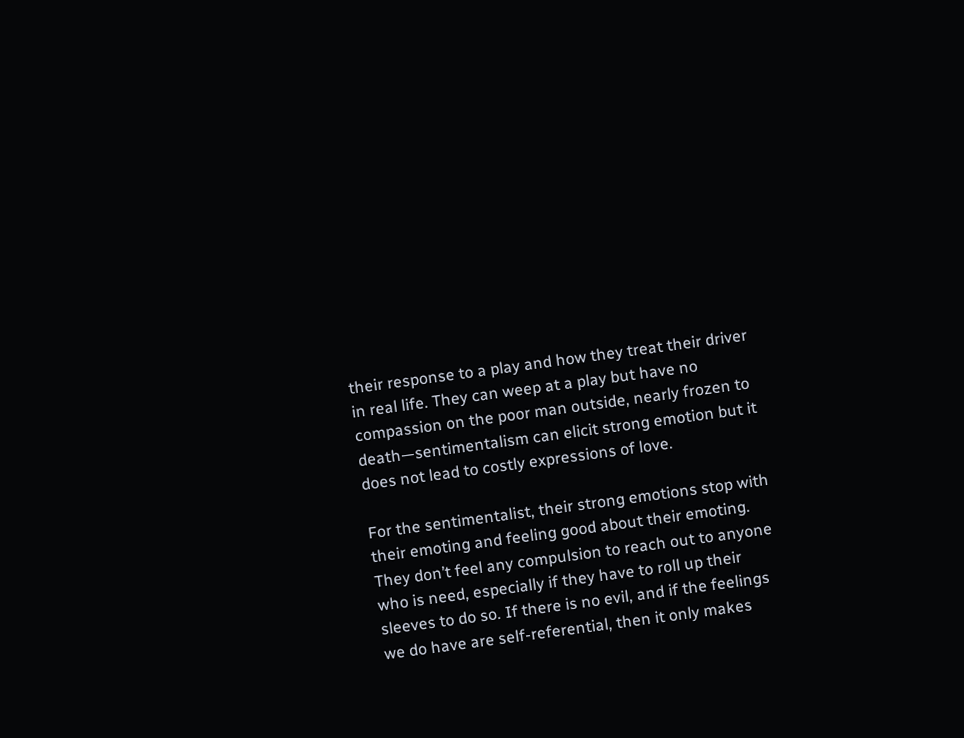their response to a play and how they treat their driver in real life. They can weep at a play but have no compassion on the poor man outside, nearly frozen to death—sentimentalism can elicit strong emotion but it does not lead to costly expressions of love.

For the sentimentalist, their strong emotions stop with their emoting and feeling good about their emoting. They don’t feel any compulsion to reach out to anyone who is need, especially if they have to roll up their sleeves to do so. If there is no evil, and if the feelings we do have are self-referential, then it only makes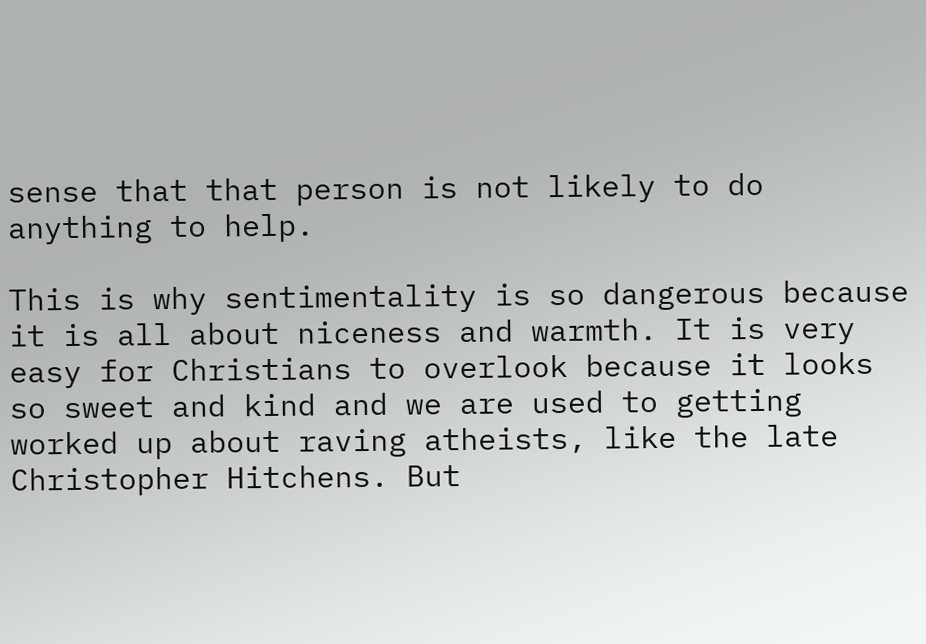sense that that person is not likely to do anything to help.

This is why sentimentality is so dangerous because it is all about niceness and warmth. It is very easy for Christians to overlook because it looks so sweet and kind and we are used to getting worked up about raving atheists, like the late Christopher Hitchens. But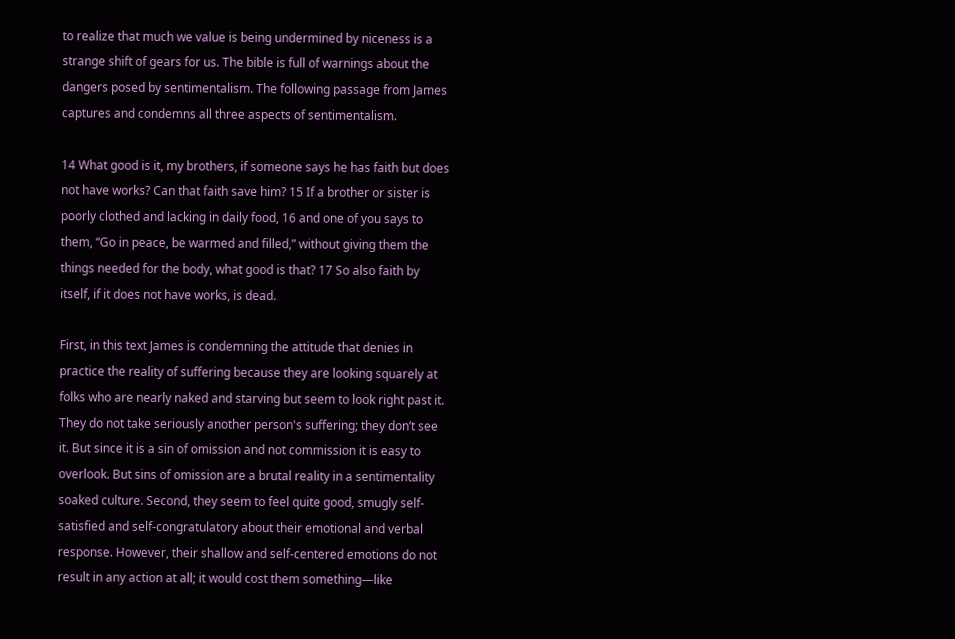to realize that much we value is being undermined by niceness is a strange shift of gears for us. The bible is full of warnings about the dangers posed by sentimentalism. The following passage from James captures and condemns all three aspects of sentimentalism.

14 What good is it, my brothers, if someone says he has faith but does not have works? Can that faith save him? 15 If a brother or sister is poorly clothed and lacking in daily food, 16 and one of you says to them, “Go in peace, be warmed and filled,” without giving them the things needed for the body, what good is that? 17 So also faith by itself, if it does not have works, is dead.

First, in this text James is condemning the attitude that denies in practice the reality of suffering because they are looking squarely at folks who are nearly naked and starving but seem to look right past it. They do not take seriously another person's suffering; they don’t see it. But since it is a sin of omission and not commission it is easy to overlook. But sins of omission are a brutal reality in a sentimentality soaked culture. Second, they seem to feel quite good, smugly self-satisfied and self-congratulatory about their emotional and verbal response. However, their shallow and self-centered emotions do not result in any action at all; it would cost them something—like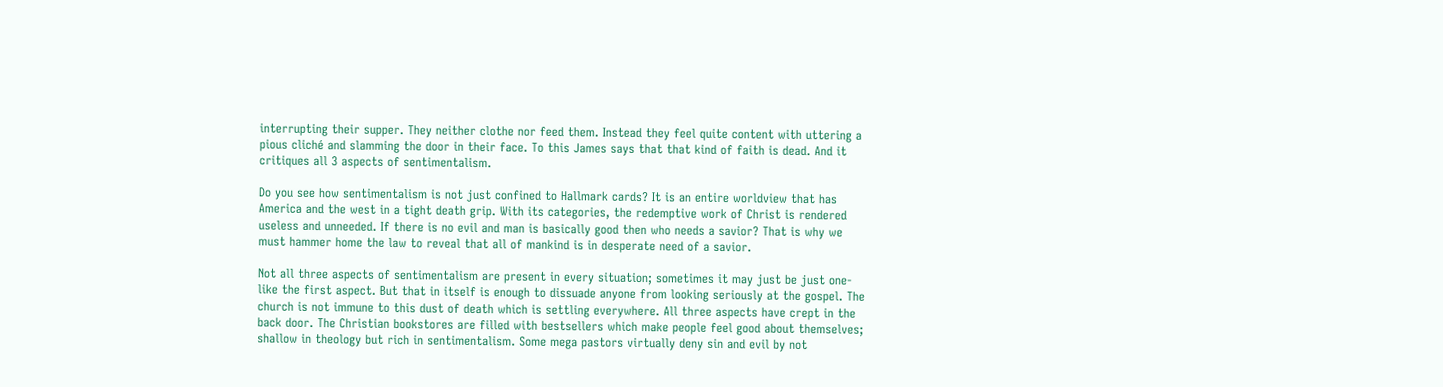interrupting their supper. They neither clothe nor feed them. Instead they feel quite content with uttering a pious cliché and slamming the door in their face. To this James says that that kind of faith is dead. And it critiques all 3 aspects of sentimentalism.

Do you see how sentimentalism is not just confined to Hallmark cards? It is an entire worldview that has America and the west in a tight death grip. With its categories, the redemptive work of Christ is rendered useless and unneeded. If there is no evil and man is basically good then who needs a savior? That is why we must hammer home the law to reveal that all of mankind is in desperate need of a savior.

Not all three aspects of sentimentalism are present in every situation; sometimes it may just be just one-like the first aspect. But that in itself is enough to dissuade anyone from looking seriously at the gospel. The church is not immune to this dust of death which is settling everywhere. All three aspects have crept in the back door. The Christian bookstores are filled with bestsellers which make people feel good about themselves; shallow in theology but rich in sentimentalism. Some mega pastors virtually deny sin and evil by not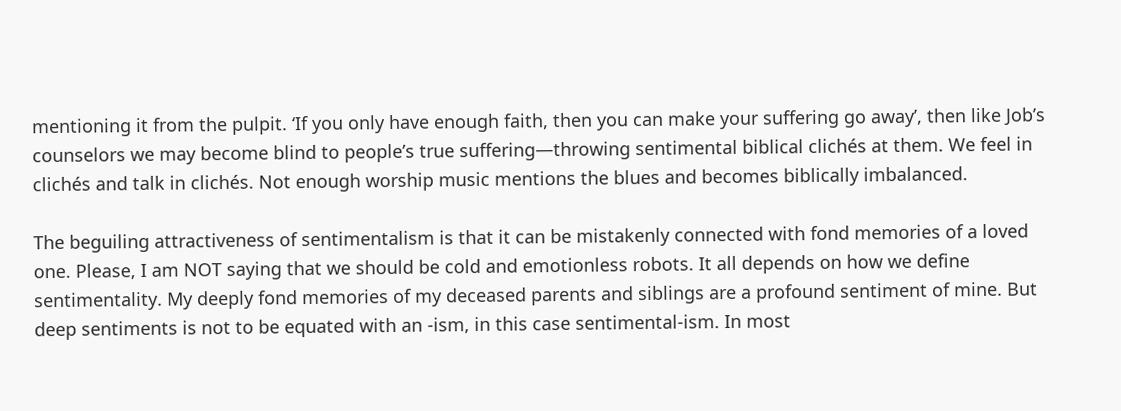mentioning it from the pulpit. ‘If you only have enough faith, then you can make your suffering go away’, then like Job’s counselors we may become blind to people’s true suffering—throwing sentimental biblical clichés at them. We feel in clichés and talk in clichés. Not enough worship music mentions the blues and becomes biblically imbalanced.

The beguiling attractiveness of sentimentalism is that it can be mistakenly connected with fond memories of a loved one. Please, I am NOT saying that we should be cold and emotionless robots. It all depends on how we define sentimentality. My deeply fond memories of my deceased parents and siblings are a profound sentiment of mine. But deep sentiments is not to be equated with an -ism, in this case sentimental-ism. In most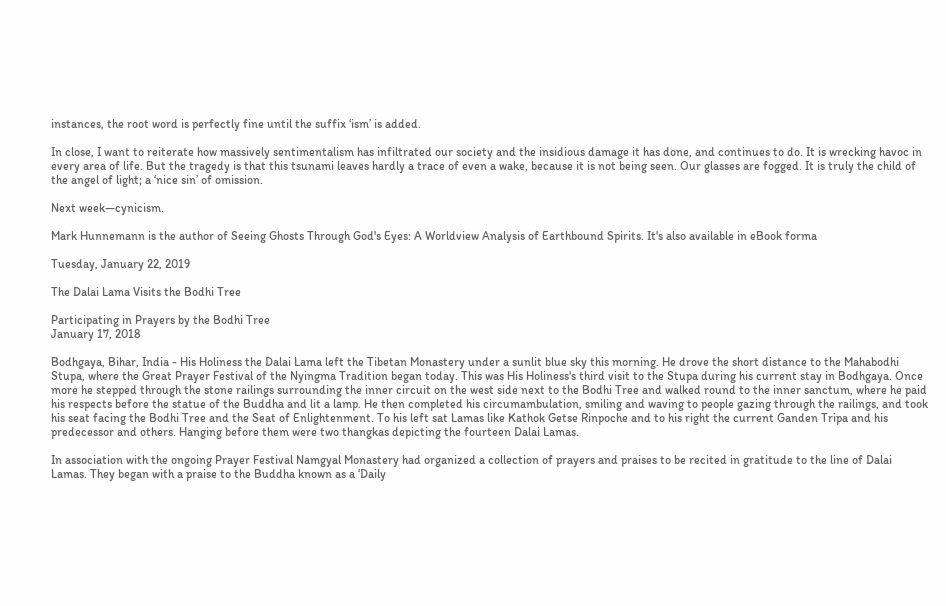instances, the root word is perfectly fine until the suffix ‘ism’ is added.

In close, I want to reiterate how massively sentimentalism has infiltrated our society and the insidious damage it has done, and continues to do. It is wrecking havoc in every area of life. But the tragedy is that this tsunami leaves hardly a trace of even a wake, because it is not being seen. Our glasses are fogged. It is truly the child of the angel of light; a ‘nice sin’ of omission.

Next week—cynicism.

Mark Hunnemann is the author of Seeing Ghosts Through God's Eyes: A Worldview Analysis of Earthbound Spirits. It's also available in eBook forma

Tuesday, January 22, 2019

The Dalai Lama Visits the Bodhi Tree

Participating in Prayers by the Bodhi Tree
January 17, 2018

Bodhgaya, Bihar, India - His Holiness the Dalai Lama left the Tibetan Monastery under a sunlit blue sky this morning. He drove the short distance to the Mahabodhi Stupa, where the Great Prayer Festival of the Nyingma Tradition began today. This was His Holiness's third visit to the Stupa during his current stay in Bodhgaya. Once more he stepped through the stone railings surrounding the inner circuit on the west side next to the Bodhi Tree and walked round to the inner sanctum, where he paid his respects before the statue of the Buddha and lit a lamp. He then completed his circumambulation, smiling and waving to people gazing through the railings, and took his seat facing the Bodhi Tree and the Seat of Enlightenment. To his left sat Lamas like Kathok Getse Rinpoche and to his right the current Ganden Tripa and his predecessor and others. Hanging before them were two thangkas depicting the fourteen Dalai Lamas.

In association with the ongoing Prayer Festival Namgyal Monastery had organized a collection of prayers and praises to be recited in gratitude to the line of Dalai Lamas. They began with a praise to the Buddha known as a ‘Daily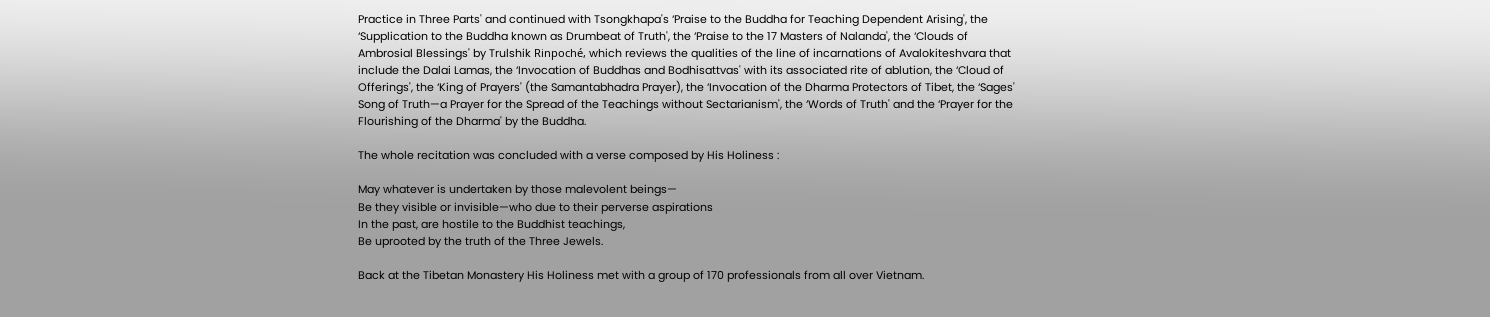Practice in Three Parts' and continued with Tsongkhapa's ‘Praise to the Buddha for Teaching Dependent Arising', the ‘Supplication to the Buddha known as Drumbeat of Truth', the ‘Praise to the 17 Masters of Nalanda', the ‘Clouds of Ambrosial Blessings' by Trulshik Rinpoché, which reviews the qualities of the line of incarnations of Avalokiteshvara that include the Dalai Lamas, the ‘Invocation of Buddhas and Bodhisattvas' with its associated rite of ablution, the ‘Cloud of Offerings', the ‘King of Prayers' (the Samantabhadra Prayer), the ‘Invocation of the Dharma Protectors of Tibet, the ‘Sages' Song of Truth—a Prayer for the Spread of the Teachings without Sectarianism', the ‘Words of Truth' and the ‘Prayer for the Flourishing of the Dharma' by the Buddha.

The whole recitation was concluded with a verse composed by His Holiness :

May whatever is undertaken by those malevolent beings—
Be they visible or invisible—who due to their perverse aspirations
In the past, are hostile to the Buddhist teachings,
Be uprooted by the truth of the Three Jewels.

Back at the Tibetan Monastery His Holiness met with a group of 170 professionals from all over Vietnam.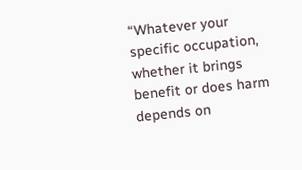“Whatever your specific occupation, whether it brings benefit or does harm depends on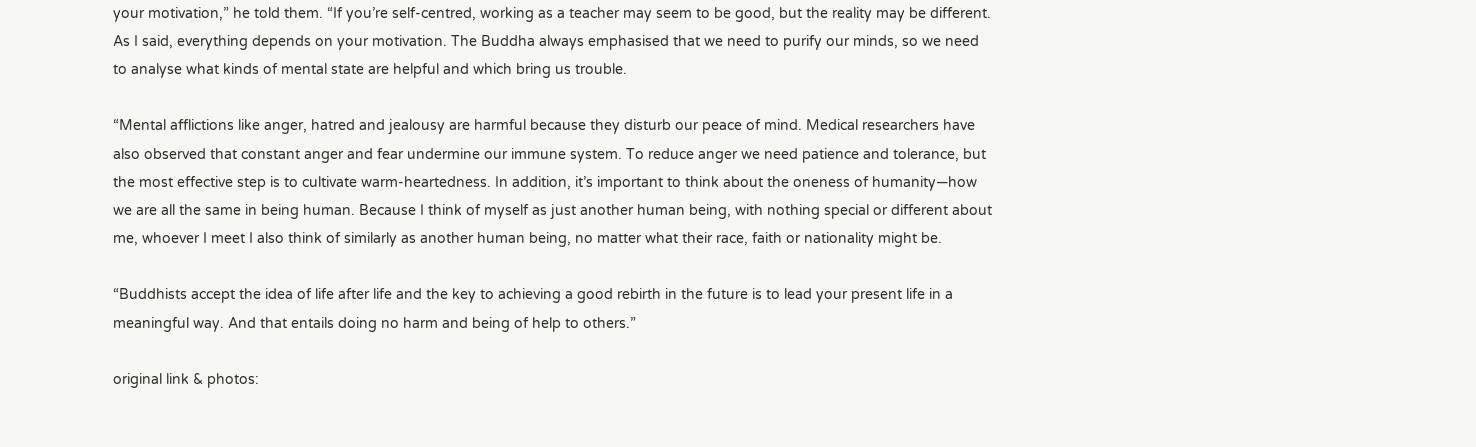your motivation,” he told them. “If you’re self-centred, working as a teacher may seem to be good, but the reality may be different. As I said, everything depends on your motivation. The Buddha always emphasised that we need to purify our minds, so we need to analyse what kinds of mental state are helpful and which bring us trouble.

“Mental afflictions like anger, hatred and jealousy are harmful because they disturb our peace of mind. Medical researchers have also observed that constant anger and fear undermine our immune system. To reduce anger we need patience and tolerance, but the most effective step is to cultivate warm-heartedness. In addition, it’s important to think about the oneness of humanity—how we are all the same in being human. Because I think of myself as just another human being, with nothing special or different about me, whoever I meet I also think of similarly as another human being, no matter what their race, faith or nationality might be.

“Buddhists accept the idea of life after life and the key to achieving a good rebirth in the future is to lead your present life in a meaningful way. And that entails doing no harm and being of help to others.”

original link & photos: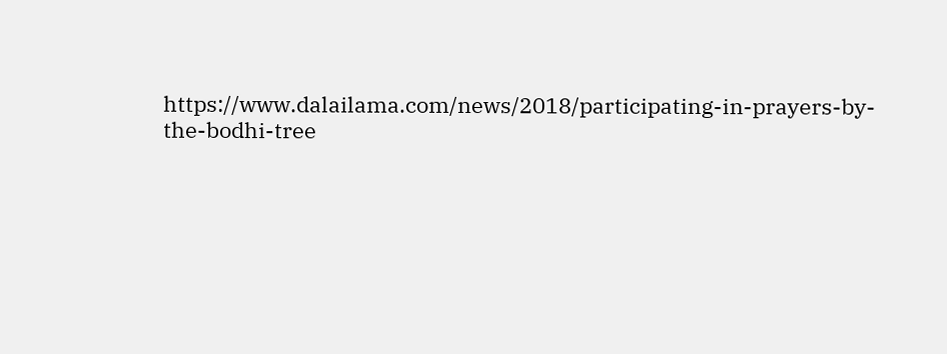https://www.dalailama.com/news/2018/participating-in-prayers-by-the-bodhi-tree